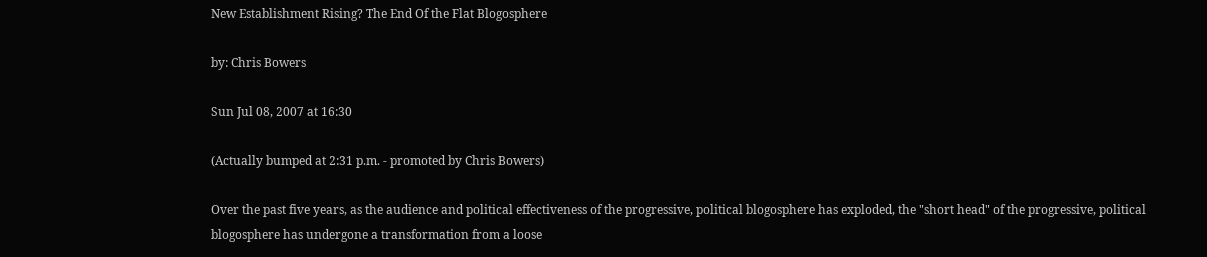New Establishment Rising? The End Of the Flat Blogosphere

by: Chris Bowers

Sun Jul 08, 2007 at 16:30

(Actually bumped at 2:31 p.m. - promoted by Chris Bowers)

Over the past five years, as the audience and political effectiveness of the progressive, political blogosphere has exploded, the "short head" of the progressive, political blogosphere has undergone a transformation from a loose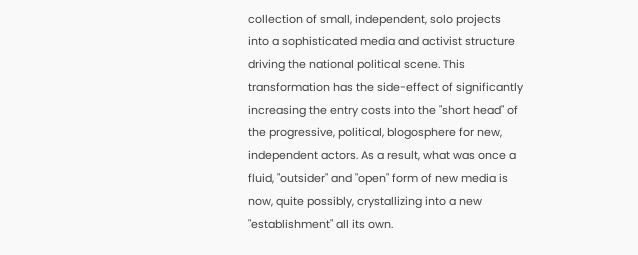collection of small, independent, solo projects into a sophisticated media and activist structure driving the national political scene. This transformation has the side-effect of significantly increasing the entry costs into the "short head" of the progressive, political, blogosphere for new, independent actors. As a result, what was once a fluid, "outsider" and "open" form of new media is now, quite possibly, crystallizing into a new "establishment" all its own.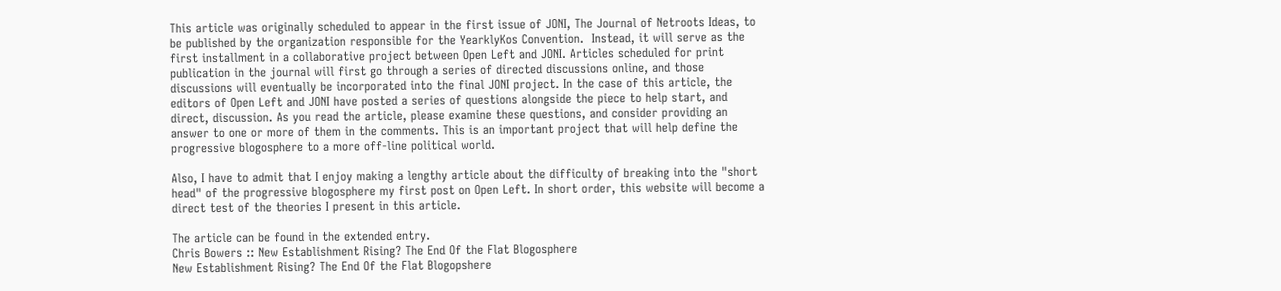This article was originally scheduled to appear in the first issue of JONI, The Journal of Netroots Ideas, to be published by the organization responsible for the YearklyKos Convention.  Instead, it will serve as the first installment in a collaborative project between Open Left and JONI. Articles scheduled for print publication in the journal will first go through a series of directed discussions online, and those discussions will eventually be incorporated into the final JONI project. In the case of this article, the editors of Open Left and JONI have posted a series of questions alongside the piece to help start, and direct, discussion. As you read the article, please examine these questions, and consider providing an answer to one or more of them in the comments. This is an important project that will help define the progressive blogosphere to a more off-line political world.

Also, I have to admit that I enjoy making a lengthy article about the difficulty of breaking into the "short head" of the progressive blogosphere my first post on Open Left. In short order, this website will become a direct test of the theories I present in this article.

The article can be found in the extended entry.
Chris Bowers :: New Establishment Rising? The End Of the Flat Blogosphere
New Establishment Rising? The End Of the Flat Blogopshere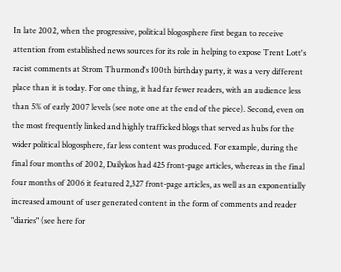In late 2002, when the progressive, political blogosphere first began to receive attention from established news sources for its role in helping to expose Trent Lott's racist comments at Strom Thurmond's 100th birthday party, it was a very different place than it is today. For one thing, it had far fewer readers, with an audience less than 5% of early 2007 levels (see note one at the end of the piece). Second, even on the most frequently linked and highly trafficked blogs that served as hubs for the wider political blogosphere, far less content was produced. For example, during the final four months of 2002, Dailykos had 425 front-page articles, whereas in the final four months of 2006 it featured 2,327 front-page articles, as well as an exponentially increased amount of user generated content in the form of comments and reader "diaries" (see here for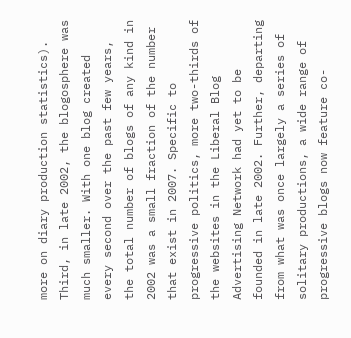more on diary production statistics). Third, in late 2002, the blogosphere was much smaller. With one blog created every second over the past few years, the total number of blogs of any kind in 2002 was a small fraction of the number that exist in 2007. Specific to progressive politics, more two-thirds of the websites in the Liberal Blog Advertising Network had yet to be founded in late 2002. Further, departing from what was once largely a series of solitary productions, a wide range of progressive blogs now feature co-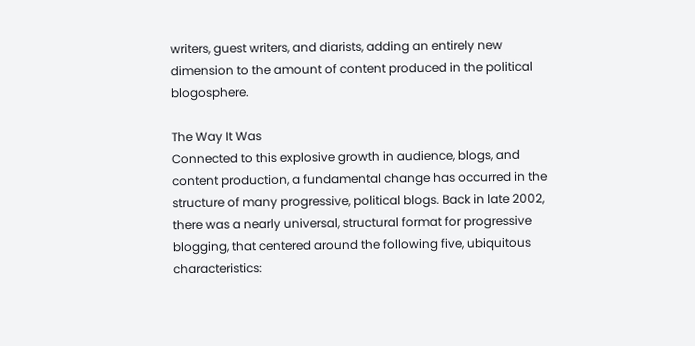writers, guest writers, and diarists, adding an entirely new dimension to the amount of content produced in the political blogosphere.

The Way It Was
Connected to this explosive growth in audience, blogs, and content production, a fundamental change has occurred in the structure of many progressive, political blogs. Back in late 2002, there was a nearly universal, structural format for progressive blogging, that centered around the following five, ubiquitous characteristics: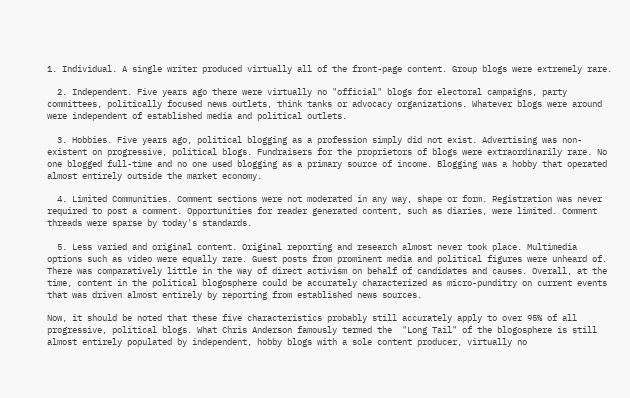1. Individual. A single writer produced virtually all of the front-page content. Group blogs were extremely rare.

  2. Independent. Five years ago there were virtually no "official" blogs for electoral campaigns, party committees, politically focused news outlets, think tanks or advocacy organizations. Whatever blogs were around were independent of established media and political outlets.

  3. Hobbies. Five years ago, political blogging as a profession simply did not exist. Advertising was non-existent on progressive, political blogs. Fundraisers for the proprietors of blogs were extraordinarily rare. No one blogged full-time and no one used blogging as a primary source of income. Blogging was a hobby that operated almost entirely outside the market economy.

  4. Limited Communities. Comment sections were not moderated in any way, shape or form. Registration was never required to post a comment. Opportunities for reader generated content, such as diaries, were limited. Comment threads were sparse by today's standards.

  5. Less varied and original content. Original reporting and research almost never took place. Multimedia options such as video were equally rare. Guest posts from prominent media and political figures were unheard of. There was comparatively little in the way of direct activism on behalf of candidates and causes. Overall, at the time, content in the political blogosphere could be accurately characterized as micro-punditry on current events that was driven almost entirely by reporting from established news sources.

Now, it should be noted that these five characteristics probably still accurately apply to over 95% of all progressive, political blogs. What Chris Anderson famously termed the  "Long Tail" of the blogosphere is still almost entirely populated by independent, hobby blogs with a sole content producer, virtually no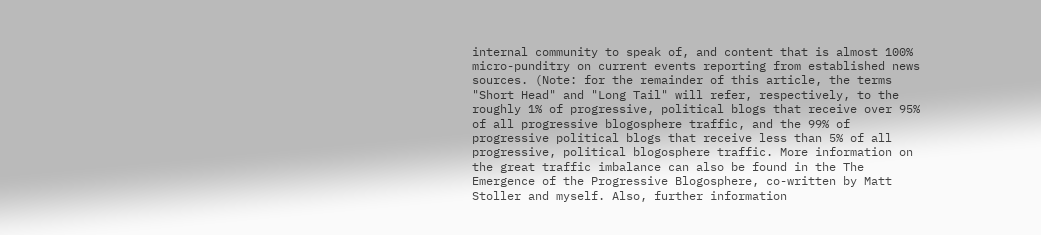internal community to speak of, and content that is almost 100% micro-punditry on current events reporting from established news sources. (Note: for the remainder of this article, the terms "Short Head" and "Long Tail" will refer, respectively, to the roughly 1% of progressive, political blogs that receive over 95% of all progressive blogosphere traffic, and the 99% of progressive political blogs that receive less than 5% of all progressive, political blogosphere traffic. More information on the great traffic imbalance can also be found in the The Emergence of the Progressive Blogosphere, co-written by Matt Stoller and myself. Also, further information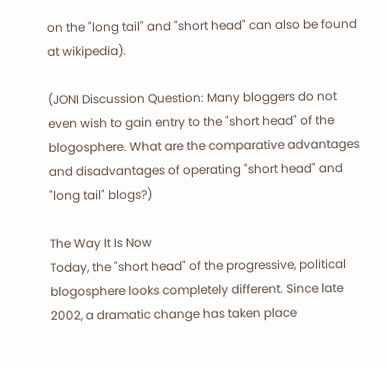on the "long tail" and "short head" can also be found at wikipedia).

(JONI Discussion Question: Many bloggers do not even wish to gain entry to the "short head" of the blogosphere. What are the comparative advantages and disadvantages of operating "short head" and "long tail" blogs?)

The Way It Is Now
Today, the "short head" of the progressive, political blogosphere looks completely different. Since late 2002, a dramatic change has taken place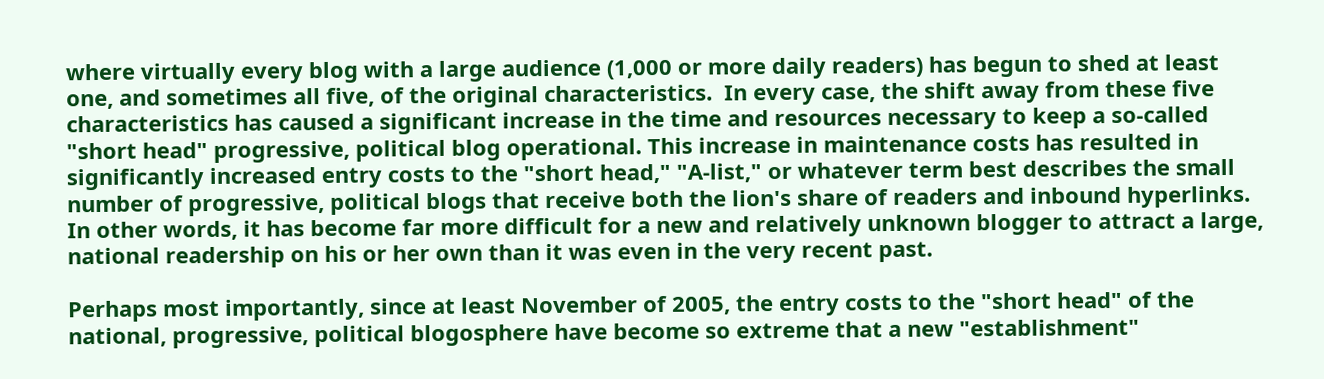where virtually every blog with a large audience (1,000 or more daily readers) has begun to shed at least one, and sometimes all five, of the original characteristics.  In every case, the shift away from these five characteristics has caused a significant increase in the time and resources necessary to keep a so-called "short head" progressive, political blog operational. This increase in maintenance costs has resulted in significantly increased entry costs to the "short head," "A-list," or whatever term best describes the small number of progressive, political blogs that receive both the lion's share of readers and inbound hyperlinks. In other words, it has become far more difficult for a new and relatively unknown blogger to attract a large, national readership on his or her own than it was even in the very recent past.

Perhaps most importantly, since at least November of 2005, the entry costs to the "short head" of the national, progressive, political blogosphere have become so extreme that a new "establishment"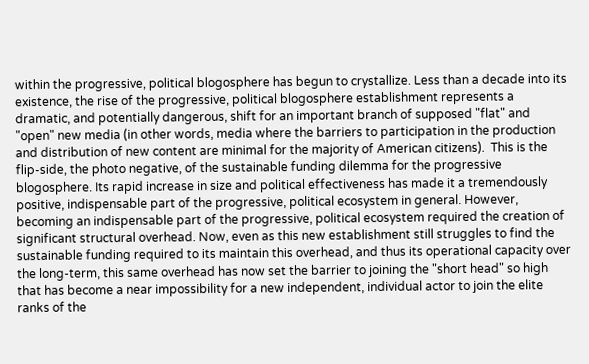within the progressive, political blogosphere has begun to crystallize. Less than a decade into its existence, the rise of the progressive, political blogosphere establishment represents a dramatic, and potentially dangerous, shift for an important branch of supposed "flat" and "open" new media (in other words, media where the barriers to participation in the production and distribution of new content are minimal for the majority of American citizens).  This is the flip-side, the photo negative, of the sustainable funding dilemma for the progressive blogosphere. Its rapid increase in size and political effectiveness has made it a tremendously positive, indispensable part of the progressive, political ecosystem in general. However, becoming an indispensable part of the progressive, political ecosystem required the creation of significant structural overhead. Now, even as this new establishment still struggles to find the sustainable funding required to its maintain this overhead, and thus its operational capacity over the long-term, this same overhead has now set the barrier to joining the "short head" so high that has become a near impossibility for a new independent, individual actor to join the elite ranks of the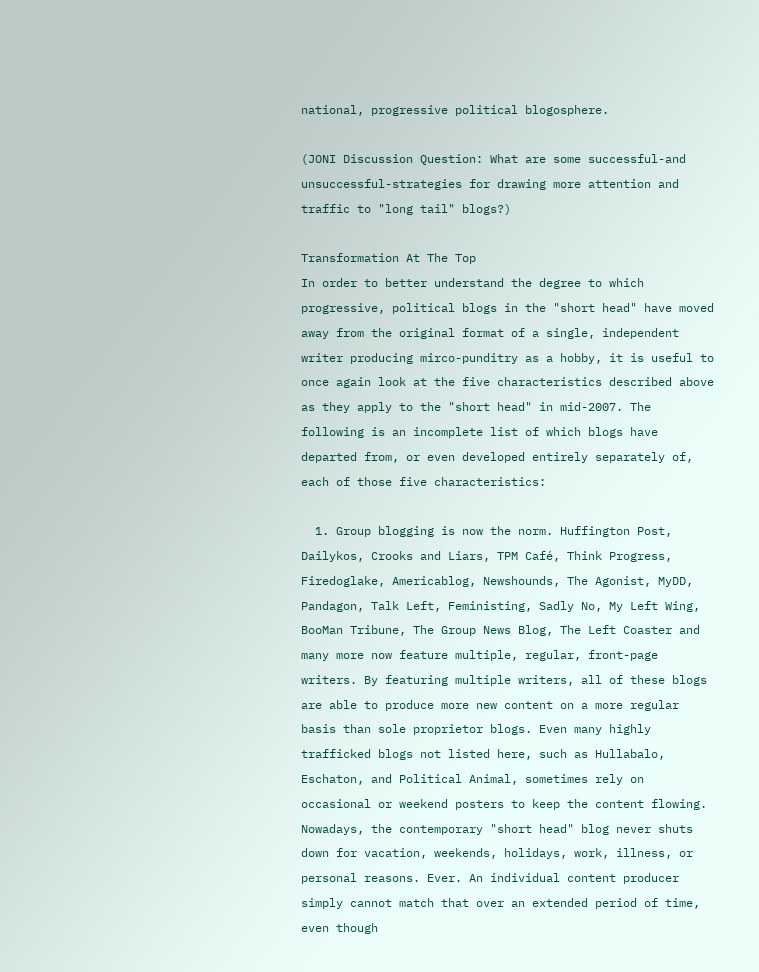national, progressive political blogosphere.

(JONI Discussion Question: What are some successful-and unsuccessful-strategies for drawing more attention and traffic to "long tail" blogs?)

Transformation At The Top
In order to better understand the degree to which progressive, political blogs in the "short head" have moved away from the original format of a single, independent writer producing mirco-punditry as a hobby, it is useful to once again look at the five characteristics described above as they apply to the "short head" in mid-2007. The following is an incomplete list of which blogs have departed from, or even developed entirely separately of, each of those five characteristics:

  1. Group blogging is now the norm. Huffington Post, Dailykos, Crooks and Liars, TPM Café, Think Progress, Firedoglake, Americablog, Newshounds, The Agonist, MyDD, Pandagon, Talk Left, Feministing, Sadly No, My Left Wing, BooMan Tribune, The Group News Blog, The Left Coaster and many more now feature multiple, regular, front-page writers. By featuring multiple writers, all of these blogs are able to produce more new content on a more regular basis than sole proprietor blogs. Even many highly trafficked blogs not listed here, such as Hullabalo, Eschaton, and Political Animal, sometimes rely on occasional or weekend posters to keep the content flowing. Nowadays, the contemporary "short head" blog never shuts down for vacation, weekends, holidays, work, illness, or personal reasons. Ever. An individual content producer simply cannot match that over an extended period of time, even though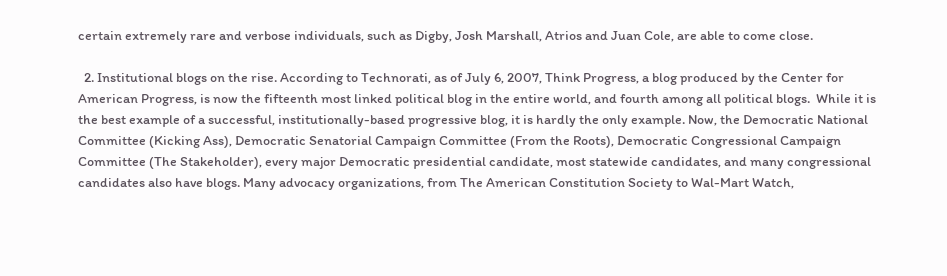certain extremely rare and verbose individuals, such as Digby, Josh Marshall, Atrios and Juan Cole, are able to come close.

  2. Institutional blogs on the rise. According to Technorati, as of July 6, 2007, Think Progress, a blog produced by the Center for American Progress, is now the fifteenth most linked political blog in the entire world, and fourth among all political blogs.  While it is the best example of a successful, institutionally-based progressive blog, it is hardly the only example. Now, the Democratic National Committee (Kicking Ass), Democratic Senatorial Campaign Committee (From the Roots), Democratic Congressional Campaign Committee (The Stakeholder), every major Democratic presidential candidate, most statewide candidates, and many congressional candidates also have blogs. Many advocacy organizations, from The American Constitution Society to Wal-Mart Watch,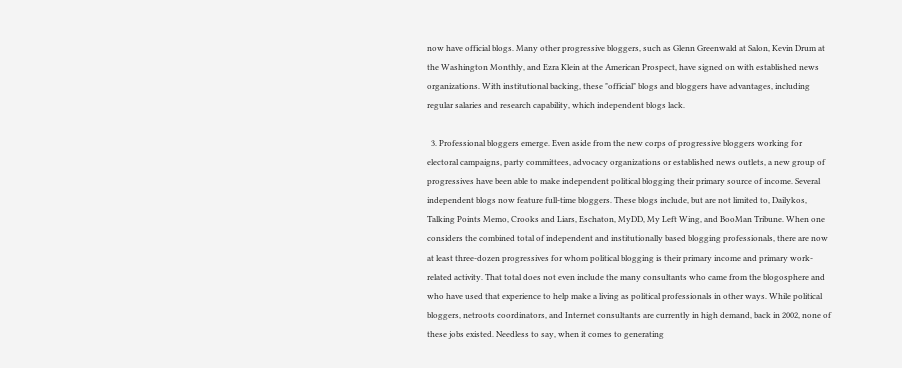now have official blogs. Many other progressive bloggers, such as Glenn Greenwald at Salon, Kevin Drum at the Washington Monthly, and Ezra Klein at the American Prospect, have signed on with established news organizations. With institutional backing, these "official" blogs and bloggers have advantages, including regular salaries and research capability, which independent blogs lack.

  3. Professional bloggers emerge. Even aside from the new corps of progressive bloggers working for electoral campaigns, party committees, advocacy organizations or established news outlets, a new group of progressives have been able to make independent political blogging their primary source of income. Several independent blogs now feature full-time bloggers. These blogs include, but are not limited to, Dailykos, Talking Points Memo, Crooks and Liars, Eschaton, MyDD, My Left Wing, and BooMan Tribune. When one considers the combined total of independent and institutionally based blogging professionals, there are now at least three-dozen progressives for whom political blogging is their primary income and primary work-related activity. That total does not even include the many consultants who came from the blogosphere and who have used that experience to help make a living as political professionals in other ways. While political bloggers, netroots coordinators, and Internet consultants are currently in high demand, back in 2002, none of these jobs existed. Needless to say, when it comes to generating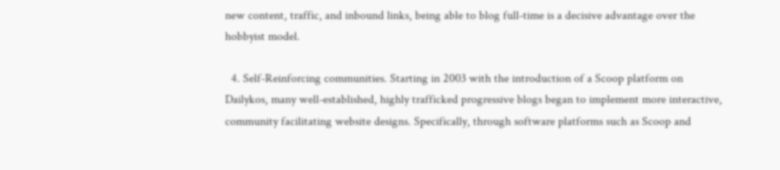new content, traffic, and inbound links, being able to blog full-time is a decisive advantage over the hobbyist model.

  4. Self-Reinforcing communities. Starting in 2003 with the introduction of a Scoop platform on Dailykos, many well-established, highly trafficked progressive blogs began to implement more interactive, community facilitating website designs. Specifically, through software platforms such as Scoop and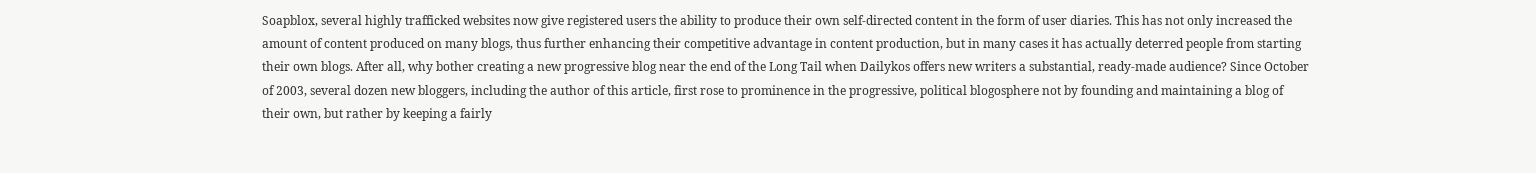Soapblox, several highly trafficked websites now give registered users the ability to produce their own self-directed content in the form of user diaries. This has not only increased the amount of content produced on many blogs, thus further enhancing their competitive advantage in content production, but in many cases it has actually deterred people from starting their own blogs. After all, why bother creating a new progressive blog near the end of the Long Tail when Dailykos offers new writers a substantial, ready-made audience? Since October of 2003, several dozen new bloggers, including the author of this article, first rose to prominence in the progressive, political blogosphere not by founding and maintaining a blog of their own, but rather by keeping a fairly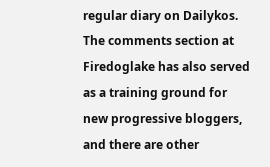regular diary on Dailykos. The comments section at Firedoglake has also served as a training ground for new progressive bloggers, and there are other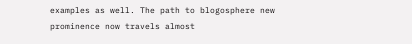examples as well. The path to blogosphere new prominence now travels almost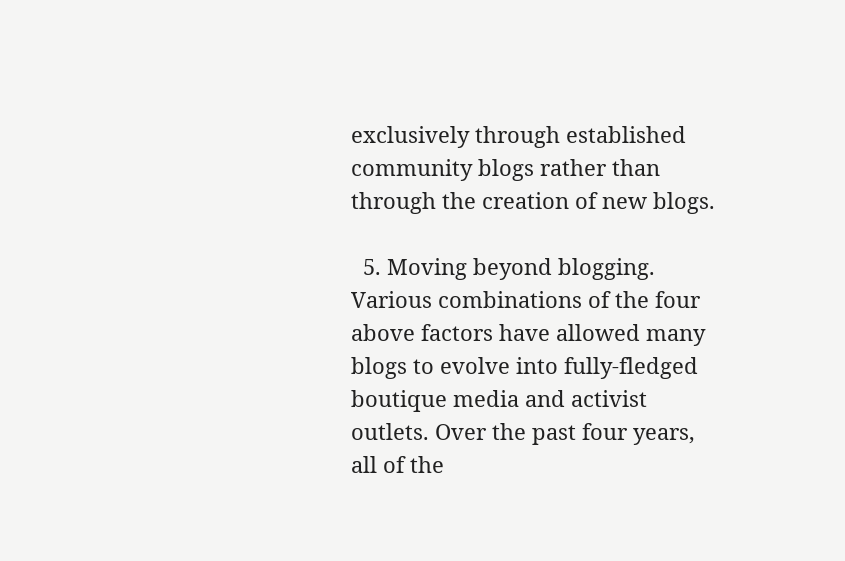exclusively through established community blogs rather than through the creation of new blogs.

  5. Moving beyond blogging. Various combinations of the four above factors have allowed many blogs to evolve into fully-fledged boutique media and activist outlets. Over the past four years, all of the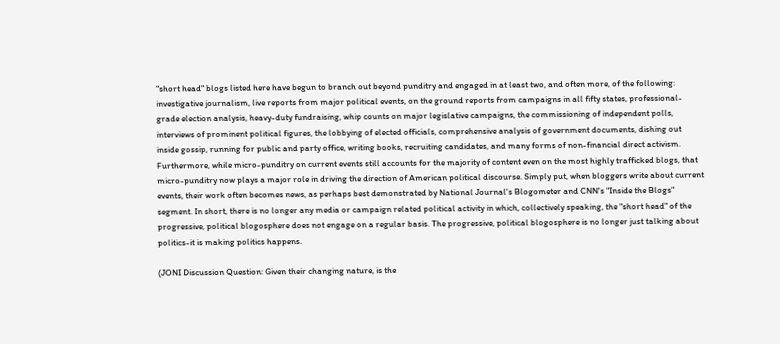"short head" blogs listed here have begun to branch out beyond punditry and engaged in at least two, and often more, of the following: investigative journalism, live reports from major political events, on the ground reports from campaigns in all fifty states, professional-grade election analysis, heavy-duty fundraising, whip counts on major legislative campaigns, the commissioning of independent polls, interviews of prominent political figures, the lobbying of elected officials, comprehensive analysis of government documents, dishing out inside gossip, running for public and party office, writing books, recruiting candidates, and many forms of non-financial direct activism. Furthermore, while micro-punditry on current events still accounts for the majority of content even on the most highly trafficked blogs, that micro-punditry now plays a major role in driving the direction of American political discourse. Simply put, when bloggers write about current events, their work often becomes news, as perhaps best demonstrated by National Journal's Blogometer and CNN's "Inside the Blogs" segment. In short, there is no longer any media or campaign related political activity in which, collectively speaking, the "short head" of the progressive, political blogosphere does not engage on a regular basis. The progressive, political blogosphere is no longer just talking about politics-it is making politics happens.

(JONI Discussion Question: Given their changing nature, is the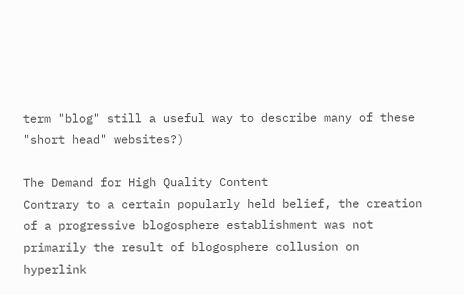term "blog" still a useful way to describe many of these "short head" websites?)

The Demand for High Quality Content
Contrary to a certain popularly held belief, the creation of a progressive blogosphere establishment was not primarily the result of blogosphere collusion on hyperlink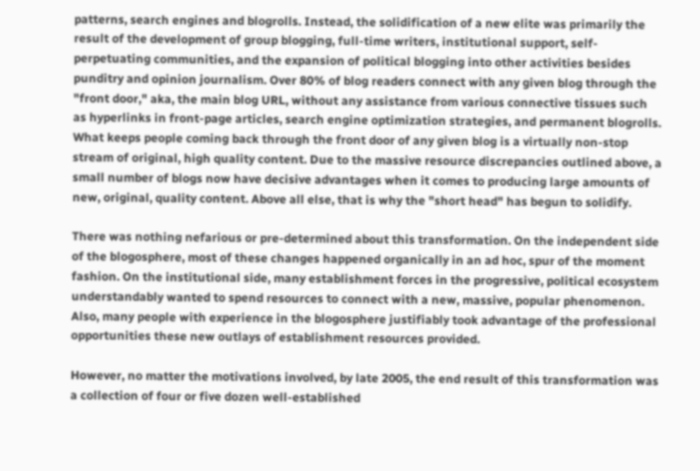patterns, search engines and blogrolls. Instead, the solidification of a new elite was primarily the result of the development of group blogging, full-time writers, institutional support, self-perpetuating communities, and the expansion of political blogging into other activities besides punditry and opinion journalism. Over 80% of blog readers connect with any given blog through the "front door," aka, the main blog URL, without any assistance from various connective tissues such as hyperlinks in front-page articles, search engine optimization strategies, and permanent blogrolls. What keeps people coming back through the front door of any given blog is a virtually non-stop stream of original, high quality content. Due to the massive resource discrepancies outlined above, a small number of blogs now have decisive advantages when it comes to producing large amounts of new, original, quality content. Above all else, that is why the "short head" has begun to solidify.

There was nothing nefarious or pre-determined about this transformation. On the independent side of the blogosphere, most of these changes happened organically in an ad hoc, spur of the moment fashion. On the institutional side, many establishment forces in the progressive, political ecosystem understandably wanted to spend resources to connect with a new, massive, popular phenomenon. Also, many people with experience in the blogosphere justifiably took advantage of the professional opportunities these new outlays of establishment resources provided.

However, no matter the motivations involved, by late 2005, the end result of this transformation was a collection of four or five dozen well-established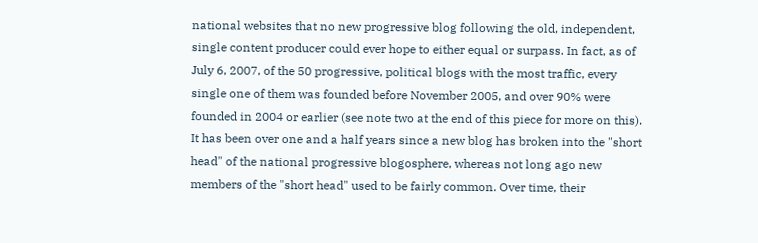national websites that no new progressive blog following the old, independent, single content producer could ever hope to either equal or surpass. In fact, as of July 6, 2007, of the 50 progressive, political blogs with the most traffic, every single one of them was founded before November 2005, and over 90% were founded in 2004 or earlier (see note two at the end of this piece for more on this). It has been over one and a half years since a new blog has broken into the "short head" of the national progressive blogosphere, whereas not long ago new members of the "short head" used to be fairly common. Over time, their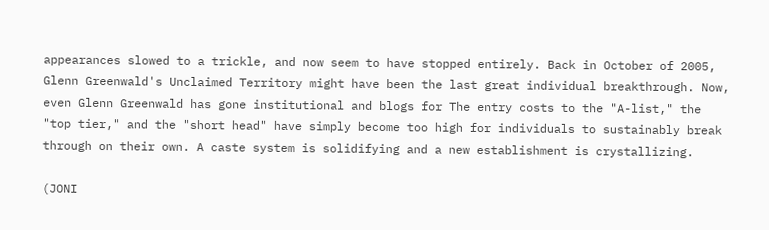appearances slowed to a trickle, and now seem to have stopped entirely. Back in October of 2005, Glenn Greenwald's Unclaimed Territory might have been the last great individual breakthrough. Now, even Glenn Greenwald has gone institutional and blogs for The entry costs to the "A-list," the "top tier," and the "short head" have simply become too high for individuals to sustainably break through on their own. A caste system is solidifying and a new establishment is crystallizing.

(JONI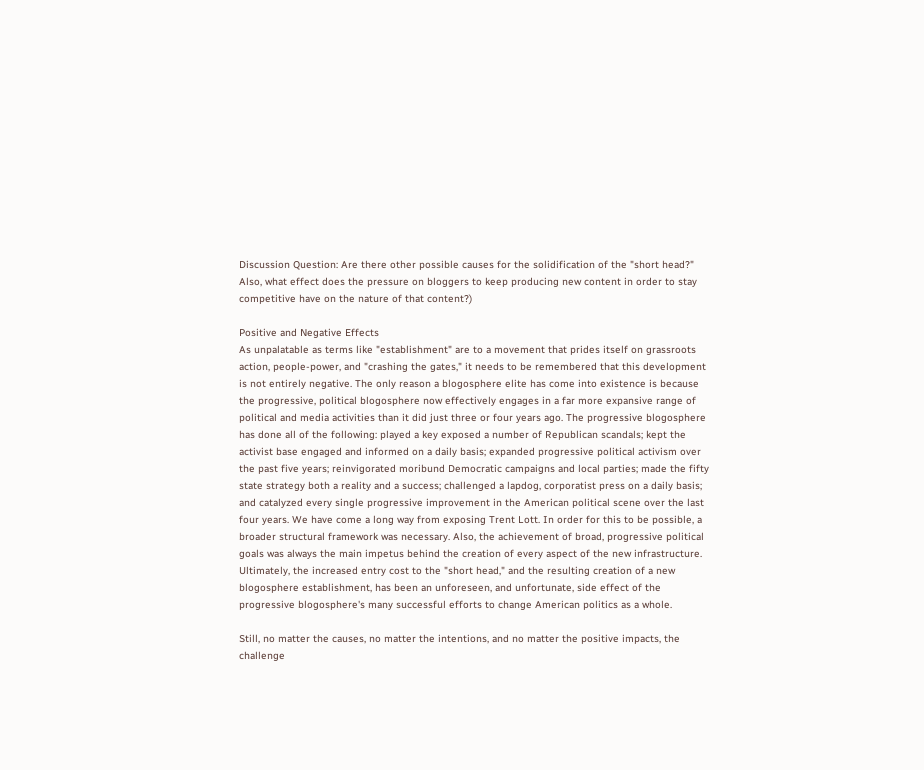Discussion Question: Are there other possible causes for the solidification of the "short head?" Also, what effect does the pressure on bloggers to keep producing new content in order to stay competitive have on the nature of that content?)

Positive and Negative Effects
As unpalatable as terms like "establishment" are to a movement that prides itself on grassroots action, people-power, and "crashing the gates," it needs to be remembered that this development is not entirely negative. The only reason a blogosphere elite has come into existence is because the progressive, political blogosphere now effectively engages in a far more expansive range of political and media activities than it did just three or four years ago. The progressive blogosphere has done all of the following: played a key exposed a number of Republican scandals; kept the activist base engaged and informed on a daily basis; expanded progressive political activism over the past five years; reinvigorated moribund Democratic campaigns and local parties; made the fifty state strategy both a reality and a success; challenged a lapdog, corporatist press on a daily basis; and catalyzed every single progressive improvement in the American political scene over the last four years. We have come a long way from exposing Trent Lott. In order for this to be possible, a broader structural framework was necessary. Also, the achievement of broad, progressive political goals was always the main impetus behind the creation of every aspect of the new infrastructure. Ultimately, the increased entry cost to the "short head," and the resulting creation of a new blogosphere establishment, has been an unforeseen, and unfortunate, side effect of the progressive blogosphere's many successful efforts to change American politics as a whole.

Still, no matter the causes, no matter the intentions, and no matter the positive impacts, the challenge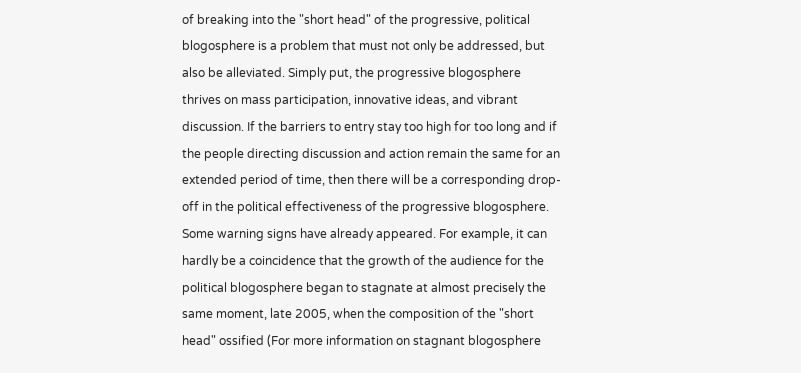of breaking into the "short head" of the progressive, political blogosphere is a problem that must not only be addressed, but also be alleviated. Simply put, the progressive blogosphere thrives on mass participation, innovative ideas, and vibrant discussion. If the barriers to entry stay too high for too long and if the people directing discussion and action remain the same for an extended period of time, then there will be a corresponding drop-off in the political effectiveness of the progressive blogosphere. Some warning signs have already appeared. For example, it can hardly be a coincidence that the growth of the audience for the political blogosphere began to stagnate at almost precisely the same moment, late 2005, when the composition of the "short head" ossified (For more information on stagnant blogosphere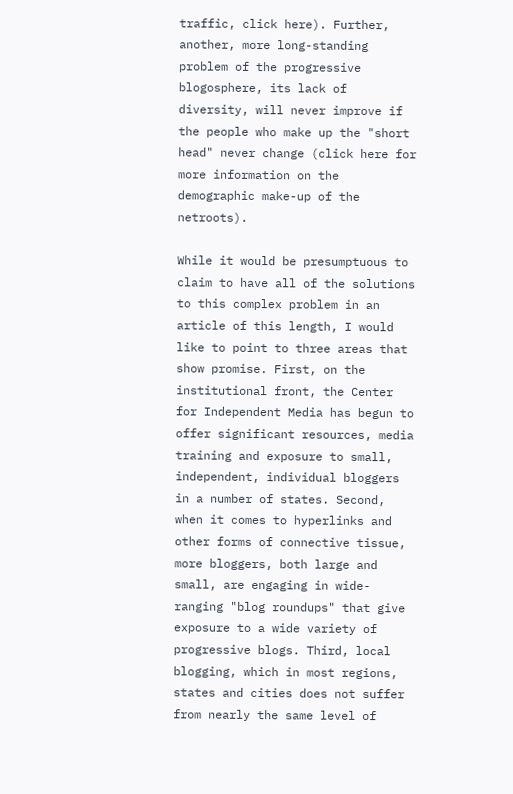traffic, click here). Further, another, more long-standing problem of the progressive blogosphere, its lack of diversity, will never improve if the people who make up the "short head" never change (click here for more information on the demographic make-up of the netroots).

While it would be presumptuous to claim to have all of the solutions to this complex problem in an article of this length, I would like to point to three areas that show promise. First, on the institutional front, the Center for Independent Media has begun to offer significant resources, media training and exposure to small, independent, individual bloggers in a number of states. Second, when it comes to hyperlinks and other forms of connective tissue, more bloggers, both large and small, are engaging in wide-ranging "blog roundups" that give exposure to a wide variety of progressive blogs. Third, local blogging, which in most regions, states and cities does not suffer from nearly the same level of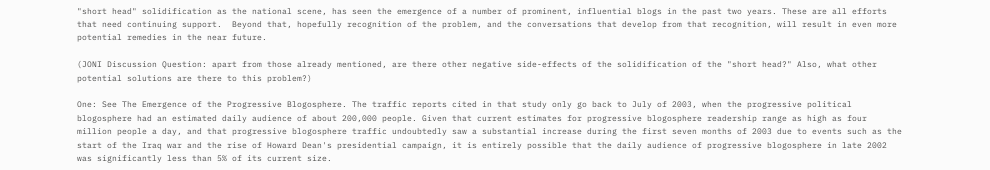"short head" solidification as the national scene, has seen the emergence of a number of prominent, influential blogs in the past two years. These are all efforts that need continuing support.  Beyond that, hopefully recognition of the problem, and the conversations that develop from that recognition, will result in even more potential remedies in the near future.

(JONI Discussion Question: apart from those already mentioned, are there other negative side-effects of the solidification of the "short head?" Also, what other potential solutions are there to this problem?)

One: See The Emergence of the Progressive Blogosphere. The traffic reports cited in that study only go back to July of 2003, when the progressive political blogosphere had an estimated daily audience of about 200,000 people. Given that current estimates for progressive blogosphere readership range as high as four million people a day, and that progressive blogosphere traffic undoubtedly saw a substantial increase during the first seven months of 2003 due to events such as the start of the Iraq war and the rise of Howard Dean's presidential campaign, it is entirely possible that the daily audience of progressive blogosphere in late 2002 was significantly less than 5% of its current size.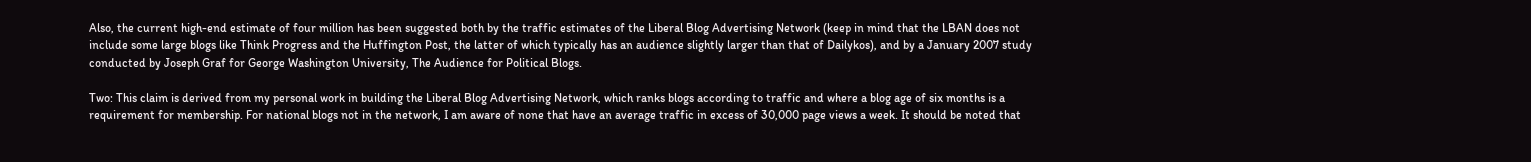Also, the current high-end estimate of four million has been suggested both by the traffic estimates of the Liberal Blog Advertising Network (keep in mind that the LBAN does not include some large blogs like Think Progress and the Huffington Post, the latter of which typically has an audience slightly larger than that of Dailykos), and by a January 2007 study conducted by Joseph Graf for George Washington University, The Audience for Political Blogs.

Two: This claim is derived from my personal work in building the Liberal Blog Advertising Network, which ranks blogs according to traffic and where a blog age of six months is a requirement for membership. For national blogs not in the network, I am aware of none that have an average traffic in excess of 30,000 page views a week. It should be noted that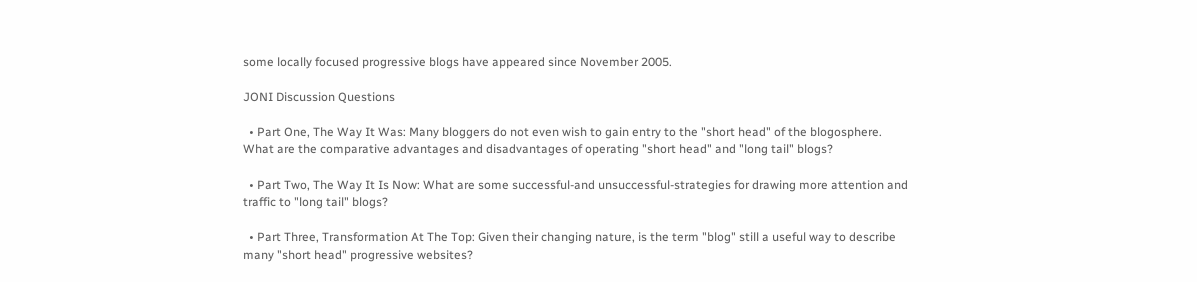some locally focused progressive blogs have appeared since November 2005.

JONI Discussion Questions

  • Part One, The Way It Was: Many bloggers do not even wish to gain entry to the "short head" of the blogosphere. What are the comparative advantages and disadvantages of operating "short head" and "long tail" blogs?

  • Part Two, The Way It Is Now: What are some successful-and unsuccessful-strategies for drawing more attention and traffic to "long tail" blogs?

  • Part Three, Transformation At The Top: Given their changing nature, is the term "blog" still a useful way to describe many "short head" progressive websites?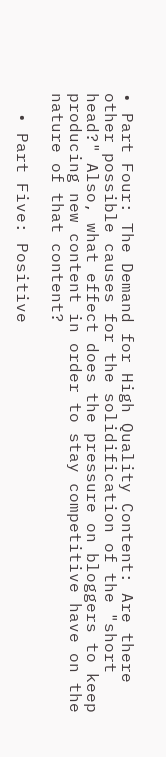• Part Four: The Demand for High Quality Content: Are there other possible causes for the solidification of the "short head?" Also, what effect does the pressure on bloggers to keep producing new content in order to stay competitive have on the nature of that content?

  • Part Five: Positive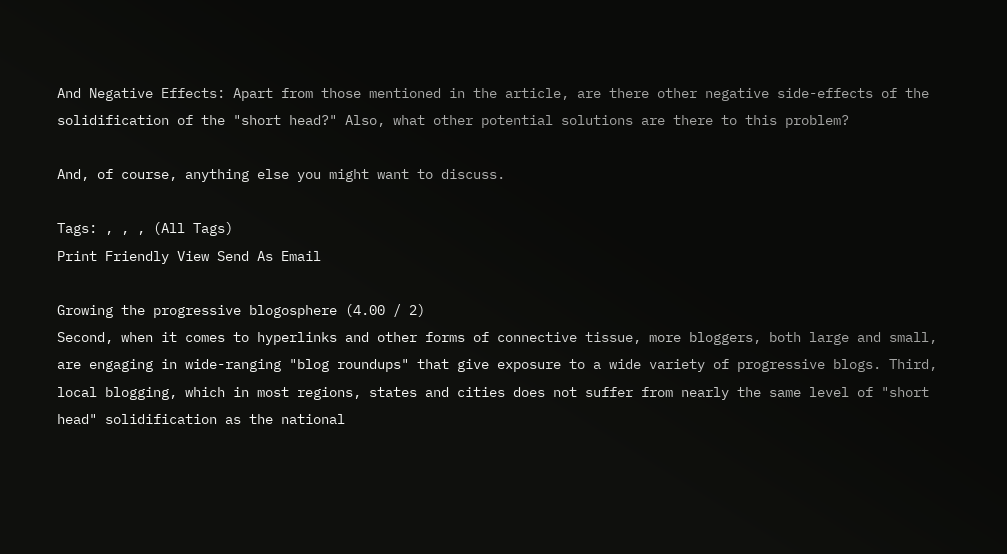And Negative Effects: Apart from those mentioned in the article, are there other negative side-effects of the solidification of the "short head?" Also, what other potential solutions are there to this problem?

And, of course, anything else you might want to discuss.

Tags: , , , (All Tags)
Print Friendly View Send As Email

Growing the progressive blogosphere (4.00 / 2)
Second, when it comes to hyperlinks and other forms of connective tissue, more bloggers, both large and small, are engaging in wide-ranging "blog roundups" that give exposure to a wide variety of progressive blogs. Third, local blogging, which in most regions, states and cities does not suffer from nearly the same level of "short head" solidification as the national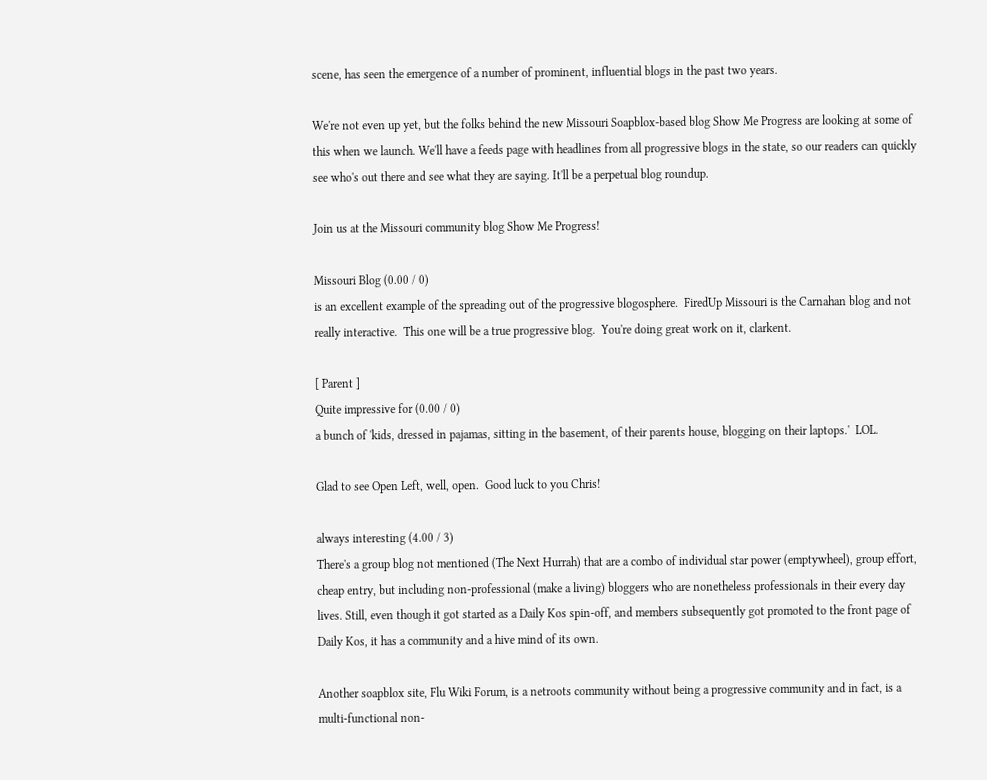scene, has seen the emergence of a number of prominent, influential blogs in the past two years.

We're not even up yet, but the folks behind the new Missouri Soapblox-based blog Show Me Progress are looking at some of this when we launch. We'll have a feeds page with headlines from all progressive blogs in the state, so our readers can quickly see who's out there and see what they are saying. It'll be a perpetual blog roundup.

Join us at the Missouri community blog Show Me Progress!

Missouri Blog (0.00 / 0)
is an excellent example of the spreading out of the progressive blogosphere.  FiredUp Missouri is the Carnahan blog and not really interactive.  This one will be a true progressive blog.  You're doing great work on it, clarkent.

[ Parent ]
Quite impressive for (0.00 / 0)
a bunch of 'kids, dressed in pajamas, sitting in the basement, of their parents house, blogging on their laptops.'  LOL.

Glad to see Open Left, well, open.  Good luck to you Chris!

always interesting (4.00 / 3)
There's a group blog not mentioned (The Next Hurrah) that are a combo of individual star power (emptywheel), group effort, cheap entry, but including non-professional (make a living) bloggers who are nonetheless professionals in their every day lives. Still, even though it got started as a Daily Kos spin-off, and members subsequently got promoted to the front page of Daily Kos, it has a community and a hive mind of its own.

Another soapblox site, Flu Wiki Forum, is a netroots community without being a progressive community and in fact, is a multi-functional non-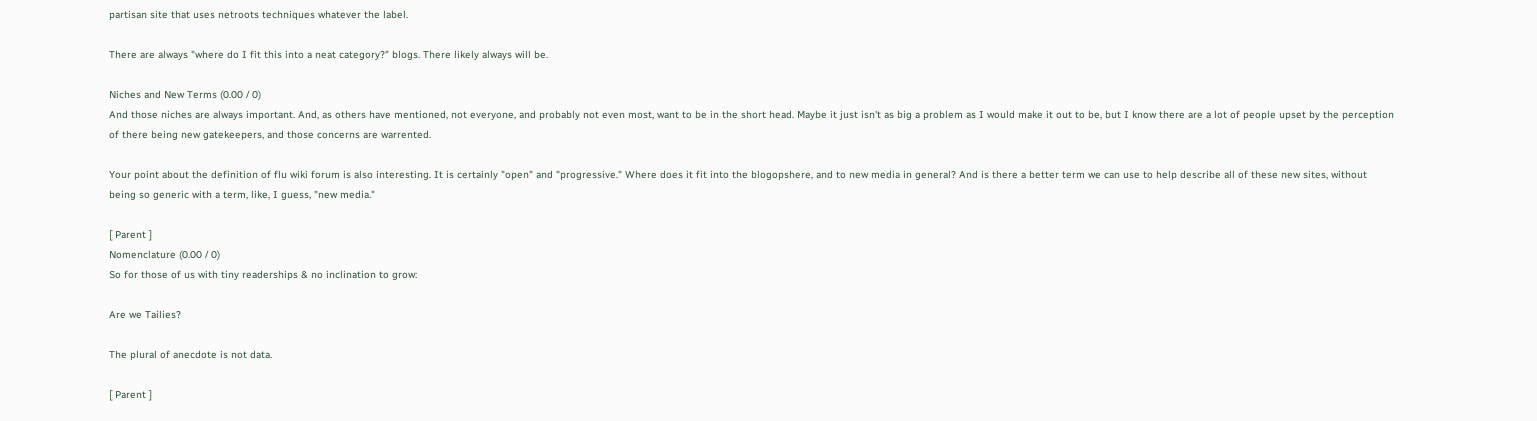partisan site that uses netroots techniques whatever the label.

There are always "where do I fit this into a neat category?" blogs. There likely always will be.

Niches and New Terms (0.00 / 0)
And those niches are always important. And, as others have mentioned, not everyone, and probably not even most, want to be in the short head. Maybe it just isn't as big a problem as I would make it out to be, but I know there are a lot of people upset by the perception of there being new gatekeepers, and those concerns are warrented.

Your point about the definition of flu wiki forum is also interesting. It is certainly "open" and "progressive." Where does it fit into the blogopshere, and to new media in general? And is there a better term we can use to help describe all of these new sites, without being so generic with a term, like, I guess, "new media."

[ Parent ]
Nomenclature (0.00 / 0)
So for those of us with tiny readerships & no inclination to grow:

Are we Tailies?

The plural of anecdote is not data.

[ Parent ]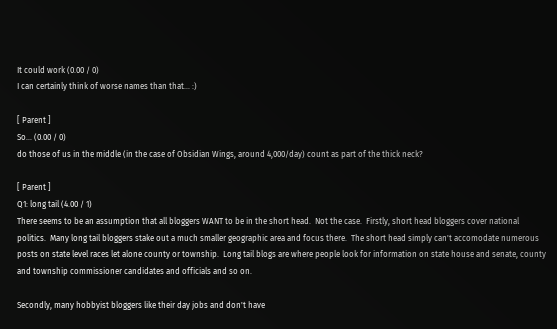It could work (0.00 / 0)
I can certainly think of worse names than that... :)

[ Parent ]
So... (0.00 / 0)
do those of us in the middle (in the case of Obsidian Wings, around 4,000/day) count as part of the thick neck?

[ Parent ]
Q1: long tail (4.00 / 1)
There seems to be an assumption that all bloggers WANT to be in the short head.  Not the case.  Firstly, short head bloggers cover national politics.  Many long tail bloggers stake out a much smaller geographic area and focus there.  The short head simply can't accomodate numerous posts on state level races let alone county or township.  Long tail blogs are where people look for information on state house and senate, county and township commissioner candidates and officials and so on.

Secondly, many hobbyist bloggers like their day jobs and don't have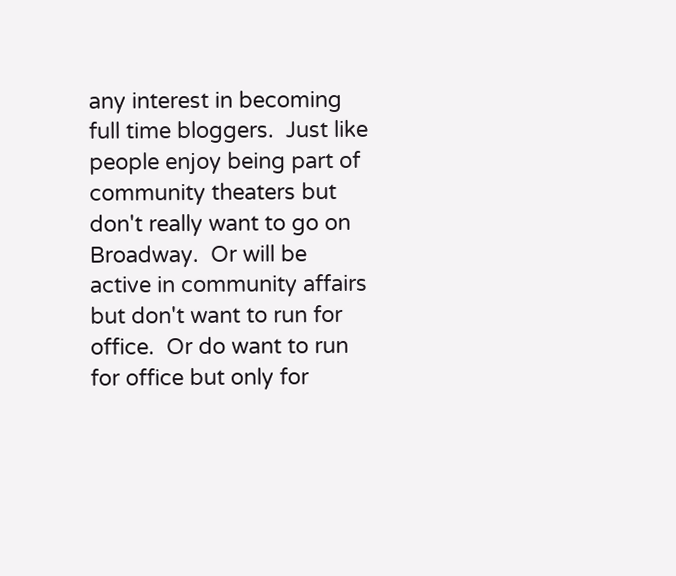any interest in becoming full time bloggers.  Just like people enjoy being part of community theaters but don't really want to go on Broadway.  Or will be active in community affairs but don't want to run for office.  Or do want to run for office but only for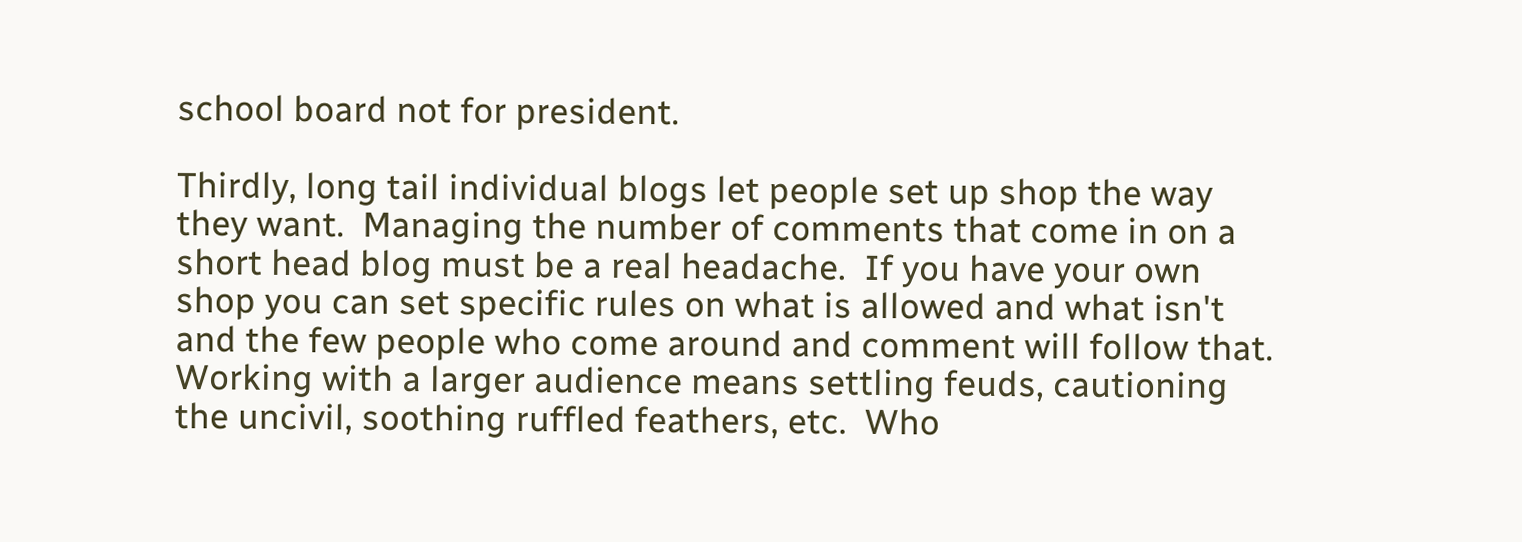school board not for president.

Thirdly, long tail individual blogs let people set up shop the way they want.  Managing the number of comments that come in on a short head blog must be a real headache.  If you have your own shop you can set specific rules on what is allowed and what isn't and the few people who come around and comment will follow that.  Working with a larger audience means settling feuds, cautioning the uncivil, soothing ruffled feathers, etc.  Who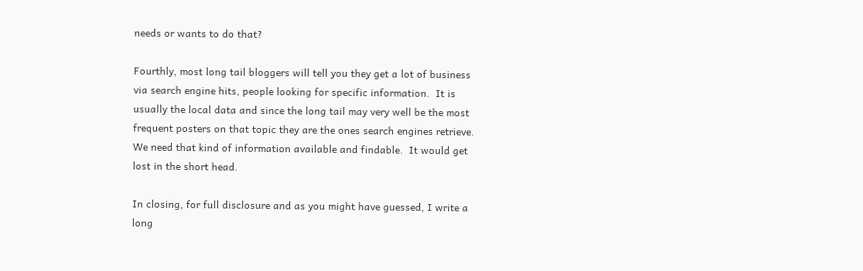needs or wants to do that?

Fourthly, most long tail bloggers will tell you they get a lot of business via search engine hits, people looking for specific information.  It is usually the local data and since the long tail may very well be the most frequent posters on that topic they are the ones search engines retrieve.  We need that kind of information available and findable.  It would get lost in the short head.

In closing, for full disclosure and as you might have guessed, I write a long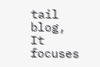tail blog,  It focuses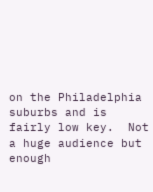on the Philadelphia suburbs and is fairly low key.  Not a huge audience but enough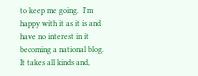to keep me going.  I'm happy with it as it is and have no interest in it becoming a national blog.  It takes all kinds and,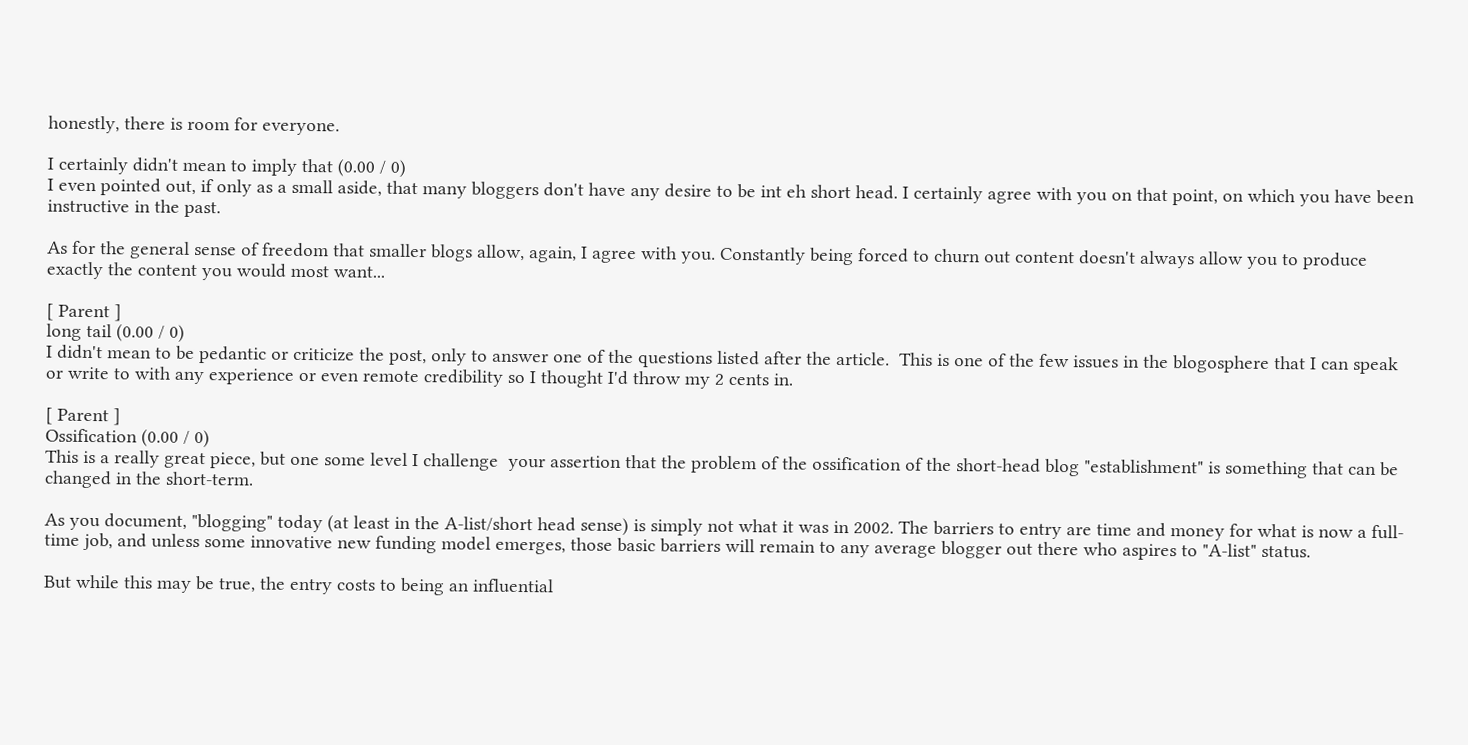honestly, there is room for everyone.

I certainly didn't mean to imply that (0.00 / 0)
I even pointed out, if only as a small aside, that many bloggers don't have any desire to be int eh short head. I certainly agree with you on that point, on which you have been instructive in the past.

As for the general sense of freedom that smaller blogs allow, again, I agree with you. Constantly being forced to churn out content doesn't always allow you to produce exactly the content you would most want...

[ Parent ]
long tail (0.00 / 0)
I didn't mean to be pedantic or criticize the post, only to answer one of the questions listed after the article.  This is one of the few issues in the blogosphere that I can speak or write to with any experience or even remote credibility so I thought I'd throw my 2 cents in.

[ Parent ]
Ossification (0.00 / 0)
This is a really great piece, but one some level I challenge  your assertion that the problem of the ossification of the short-head blog "establishment" is something that can be changed in the short-term.

As you document, "blogging" today (at least in the A-list/short head sense) is simply not what it was in 2002. The barriers to entry are time and money for what is now a full-time job, and unless some innovative new funding model emerges, those basic barriers will remain to any average blogger out there who aspires to "A-list" status.

But while this may be true, the entry costs to being an influential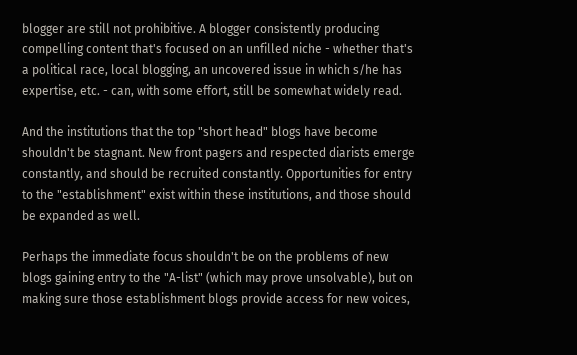blogger are still not prohibitive. A blogger consistently producing compelling content that's focused on an unfilled niche - whether that's a political race, local blogging, an uncovered issue in which s/he has expertise, etc. - can, with some effort, still be somewhat widely read.

And the institutions that the top "short head" blogs have become shouldn't be stagnant. New front pagers and respected diarists emerge constantly, and should be recruited constantly. Opportunities for entry to the "establishment" exist within these institutions, and those should be expanded as well.

Perhaps the immediate focus shouldn't be on the problems of new blogs gaining entry to the "A-list" (which may prove unsolvable), but on making sure those establishment blogs provide access for new voices,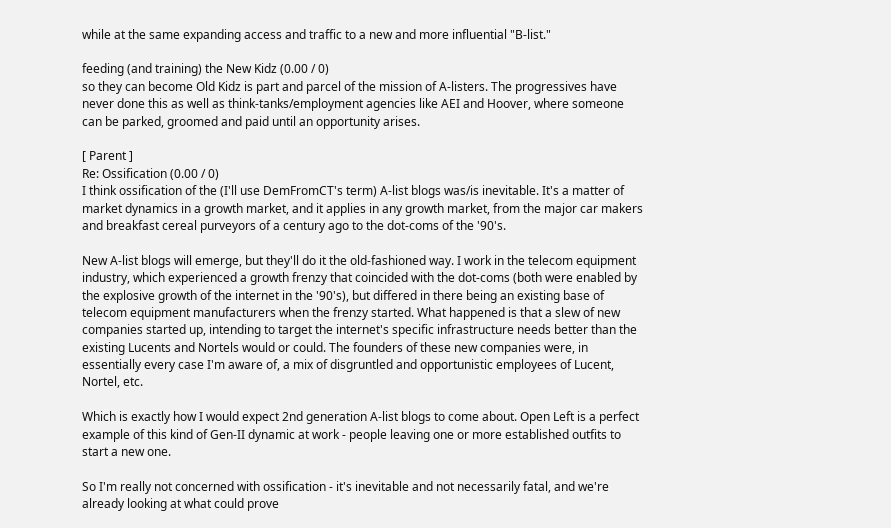while at the same expanding access and traffic to a new and more influential "B-list."

feeding (and training) the New Kidz (0.00 / 0)
so they can become Old Kidz is part and parcel of the mission of A-listers. The progressives have never done this as well as think-tanks/employment agencies like AEI and Hoover, where someone can be parked, groomed and paid until an opportunity arises.

[ Parent ]
Re: Ossification (0.00 / 0)
I think ossification of the (I'll use DemFromCT's term) A-list blogs was/is inevitable. It's a matter of market dynamics in a growth market, and it applies in any growth market, from the major car makers and breakfast cereal purveyors of a century ago to the dot-coms of the '90's.

New A-list blogs will emerge, but they'll do it the old-fashioned way. I work in the telecom equipment industry, which experienced a growth frenzy that coincided with the dot-coms (both were enabled by the explosive growth of the internet in the '90's), but differed in there being an existing base of telecom equipment manufacturers when the frenzy started. What happened is that a slew of new companies started up, intending to target the internet's specific infrastructure needs better than the existing Lucents and Nortels would or could. The founders of these new companies were, in essentially every case I'm aware of, a mix of disgruntled and opportunistic employees of Lucent, Nortel, etc.

Which is exactly how I would expect 2nd generation A-list blogs to come about. Open Left is a perfect example of this kind of Gen-II dynamic at work - people leaving one or more established outfits to start a new one.

So I'm really not concerned with ossification - it's inevitable and not necessarily fatal, and we're already looking at what could prove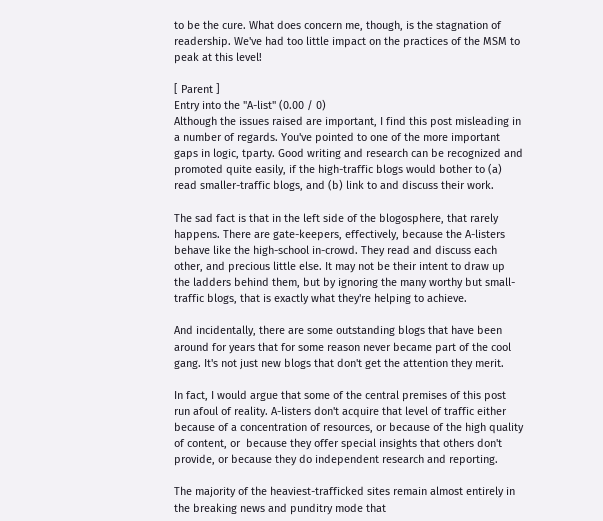to be the cure. What does concern me, though, is the stagnation of readership. We've had too little impact on the practices of the MSM to peak at this level!

[ Parent ]
Entry into the "A-list" (0.00 / 0)
Although the issues raised are important, I find this post misleading in a number of regards. You've pointed to one of the more important gaps in logic, tparty. Good writing and research can be recognized and promoted quite easily, if the high-traffic blogs would bother to (a) read smaller-traffic blogs, and (b) link to and discuss their work.

The sad fact is that in the left side of the blogosphere, that rarely happens. There are gate-keepers, effectively, because the A-listers behave like the high-school in-crowd. They read and discuss each other, and precious little else. It may not be their intent to draw up the ladders behind them, but by ignoring the many worthy but small-traffic blogs, that is exactly what they're helping to achieve.

And incidentally, there are some outstanding blogs that have been around for years that for some reason never became part of the cool gang. It's not just new blogs that don't get the attention they merit.

In fact, I would argue that some of the central premises of this post run afoul of reality. A-listers don't acquire that level of traffic either because of a concentration of resources, or because of the high quality of content, or  because they offer special insights that others don't provide, or because they do independent research and reporting.

The majority of the heaviest-trafficked sites remain almost entirely in the breaking news and punditry mode that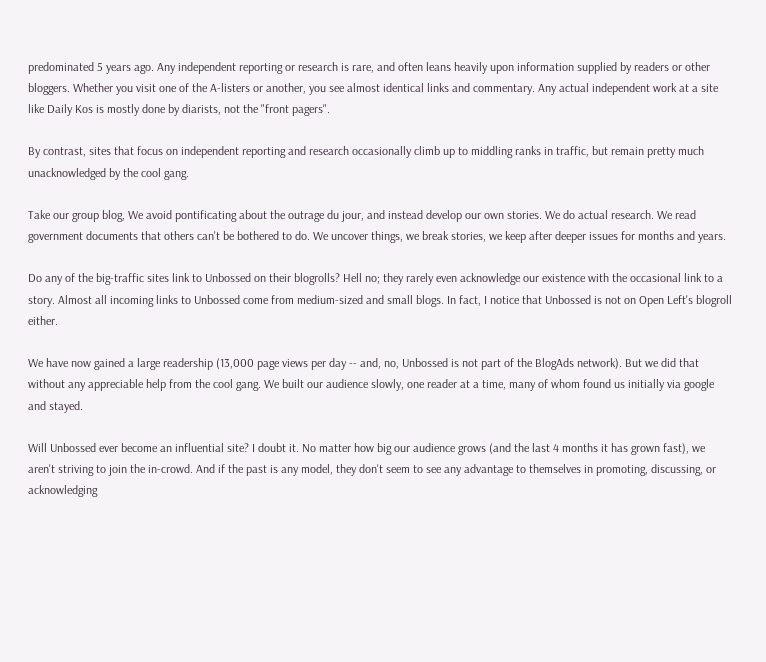predominated 5 years ago. Any independent reporting or research is rare, and often leans heavily upon information supplied by readers or other bloggers. Whether you visit one of the A-listers or another, you see almost identical links and commentary. Any actual independent work at a site like Daily Kos is mostly done by diarists, not the "front pagers".

By contrast, sites that focus on independent reporting and research occasionally climb up to middling ranks in traffic, but remain pretty much unacknowledged by the cool gang.

Take our group blog, We avoid pontificating about the outrage du jour, and instead develop our own stories. We do actual research. We read government documents that others can't be bothered to do. We uncover things, we break stories, we keep after deeper issues for months and years.

Do any of the big-traffic sites link to Unbossed on their blogrolls? Hell no; they rarely even acknowledge our existence with the occasional link to a story. Almost all incoming links to Unbossed come from medium-sized and small blogs. In fact, I notice that Unbossed is not on Open Left's blogroll either.

We have now gained a large readership (13,000 page views per day -- and, no, Unbossed is not part of the BlogAds network). But we did that without any appreciable help from the cool gang. We built our audience slowly, one reader at a time, many of whom found us initially via google and stayed.

Will Unbossed ever become an influential site? I doubt it. No matter how big our audience grows (and the last 4 months it has grown fast), we aren't striving to join the in-crowd. And if the past is any model, they don't seem to see any advantage to themselves in promoting, discussing, or acknowledging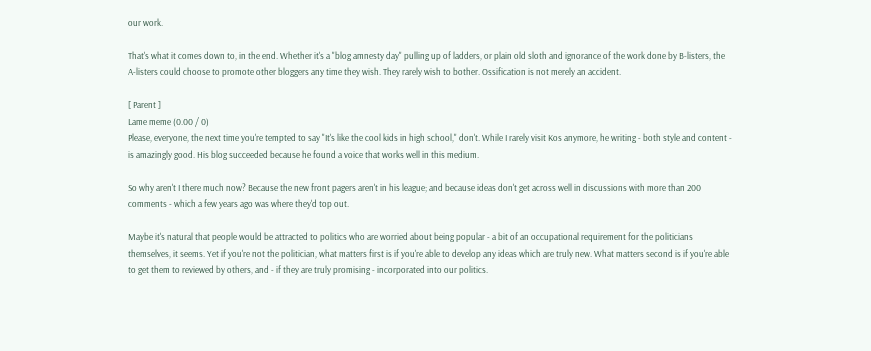our work.

That's what it comes down to, in the end. Whether it's a "blog amnesty day" pulling up of ladders, or plain old sloth and ignorance of the work done by B-listers, the A-listers could choose to promote other bloggers any time they wish. They rarely wish to bother. Ossification is not merely an accident.

[ Parent ]
Lame meme (0.00 / 0)
Please, everyone, the next time you're tempted to say "It's like the cool kids in high school," don't. While I rarely visit Kos anymore, he writing - both style and content - is amazingly good. His blog succeeded because he found a voice that works well in this medium.

So why aren't I there much now? Because the new front pagers aren't in his league; and because ideas don't get across well in discussions with more than 200 comments - which a few years ago was where they'd top out.

Maybe it's natural that people would be attracted to politics who are worried about being popular - a bit of an occupational requirement for the politicians themselves, it seems. Yet if you're not the politician, what matters first is if you're able to develop any ideas which are truly new. What matters second is if you're able to get them to reviewed by others, and - if they are truly promising - incorporated into our politics.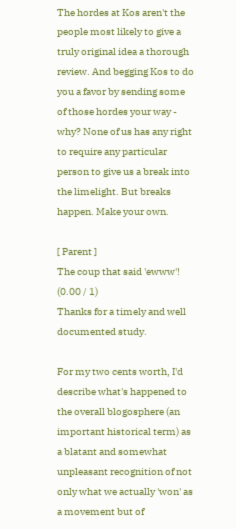The hordes at Kos aren't the people most likely to give a truly original idea a thorough review. And begging Kos to do you a favor by sending some of those hordes your way - why? None of us has any right to require any particular person to give us a break into the limelight. But breaks happen. Make your own.

[ Parent ]
The coup that said 'ewww'! (0.00 / 1)
Thanks for a timely and well documented study.

For my two cents worth, I'd describe what's happened to the overall blogosphere (an important historical term) as a blatant and somewhat unpleasant recognition of not only what we actually 'won' as a movement but of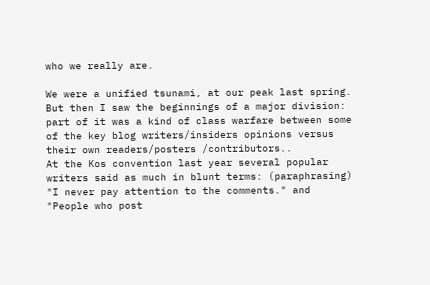who we really are.

We were a unified tsunami, at our peak last spring.
But then I saw the beginnings of a major division: part of it was a kind of class warfare between some of the key blog writers/insiders opinions versus their own readers/posters /contributors..
At the Kos convention last year several popular writers said as much in blunt terms: (paraphrasing)
"I never pay attention to the comments." and "People who post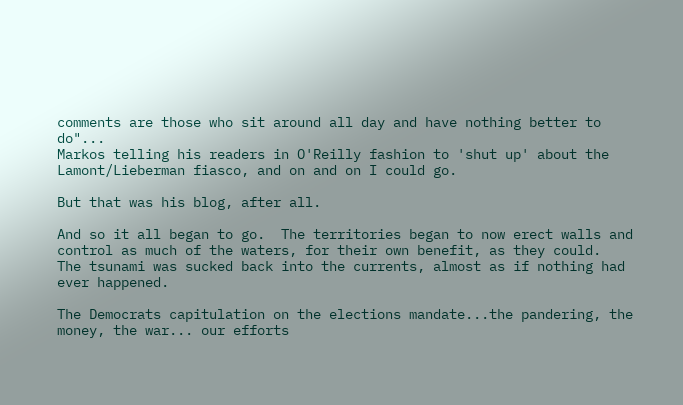comments are those who sit around all day and have nothing better to do"...
Markos telling his readers in O'Reilly fashion to 'shut up' about the Lamont/Lieberman fiasco, and on and on I could go.

But that was his blog, after all.

And so it all began to go.  The territories began to now erect walls and control as much of the waters, for their own benefit, as they could.
The tsunami was sucked back into the currents, almost as if nothing had ever happened.

The Democrats capitulation on the elections mandate...the pandering, the money, the war... our efforts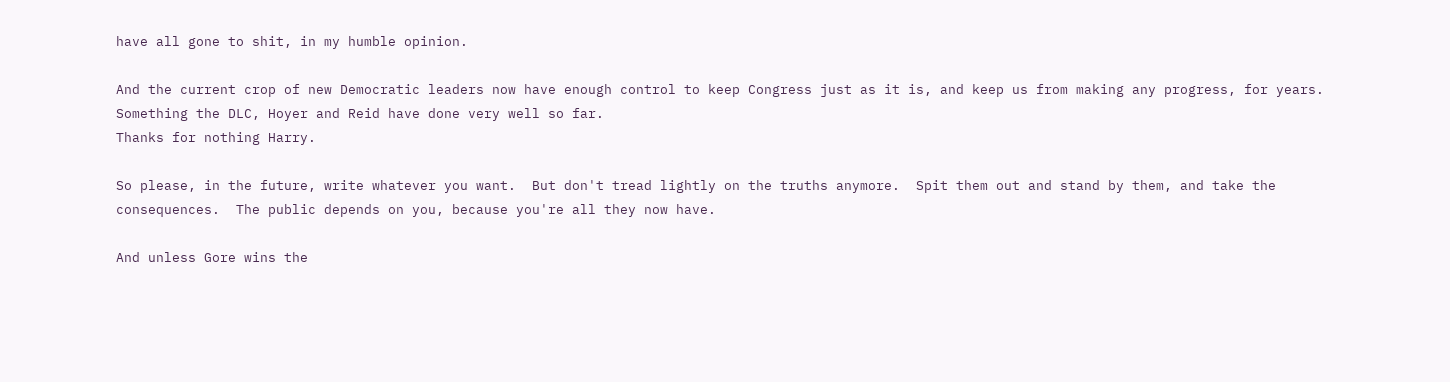have all gone to shit, in my humble opinion.

And the current crop of new Democratic leaders now have enough control to keep Congress just as it is, and keep us from making any progress, for years.  Something the DLC, Hoyer and Reid have done very well so far.
Thanks for nothing Harry.

So please, in the future, write whatever you want.  But don't tread lightly on the truths anymore.  Spit them out and stand by them, and take the consequences.  The public depends on you, because you're all they now have.

And unless Gore wins the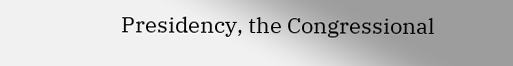Presidency, the Congressional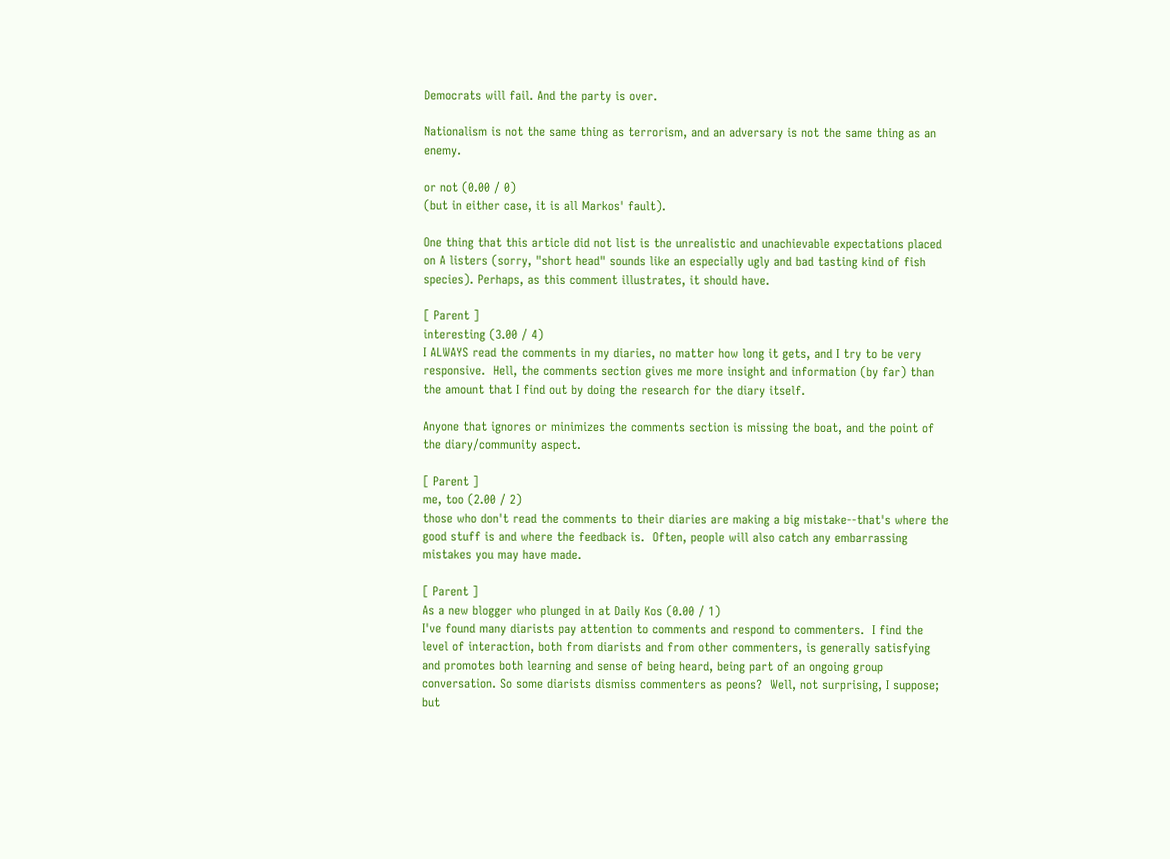Democrats will fail. And the party is over.

Nationalism is not the same thing as terrorism, and an adversary is not the same thing as an enemy.

or not (0.00 / 0)
(but in either case, it is all Markos' fault).

One thing that this article did not list is the unrealistic and unachievable expectations placed on A listers (sorry, "short head" sounds like an especially ugly and bad tasting kind of fish species). Perhaps, as this comment illustrates, it should have.

[ Parent ]
interesting (3.00 / 4)
I ALWAYS read the comments in my diaries, no matter how long it gets, and I try to be very responsive.  Hell, the comments section gives me more insight and information (by far) than the amount that I find out by doing the research for the diary itself.

Anyone that ignores or minimizes the comments section is missing the boat, and the point of the diary/community aspect.

[ Parent ]
me, too (2.00 / 2)
those who don't read the comments to their diaries are making a big mistake--that's where the good stuff is and where the feedback is.  Often, people will also catch any embarrassing mistakes you may have made.

[ Parent ]
As a new blogger who plunged in at Daily Kos (0.00 / 1)
I've found many diarists pay attention to comments and respond to commenters.  I find the level of interaction, both from diarists and from other commenters, is generally satisfying and promotes both learning and sense of being heard, being part of an ongoing group conversation. So some diarists dismiss commenters as peons?  Well, not surprising, I suppose; but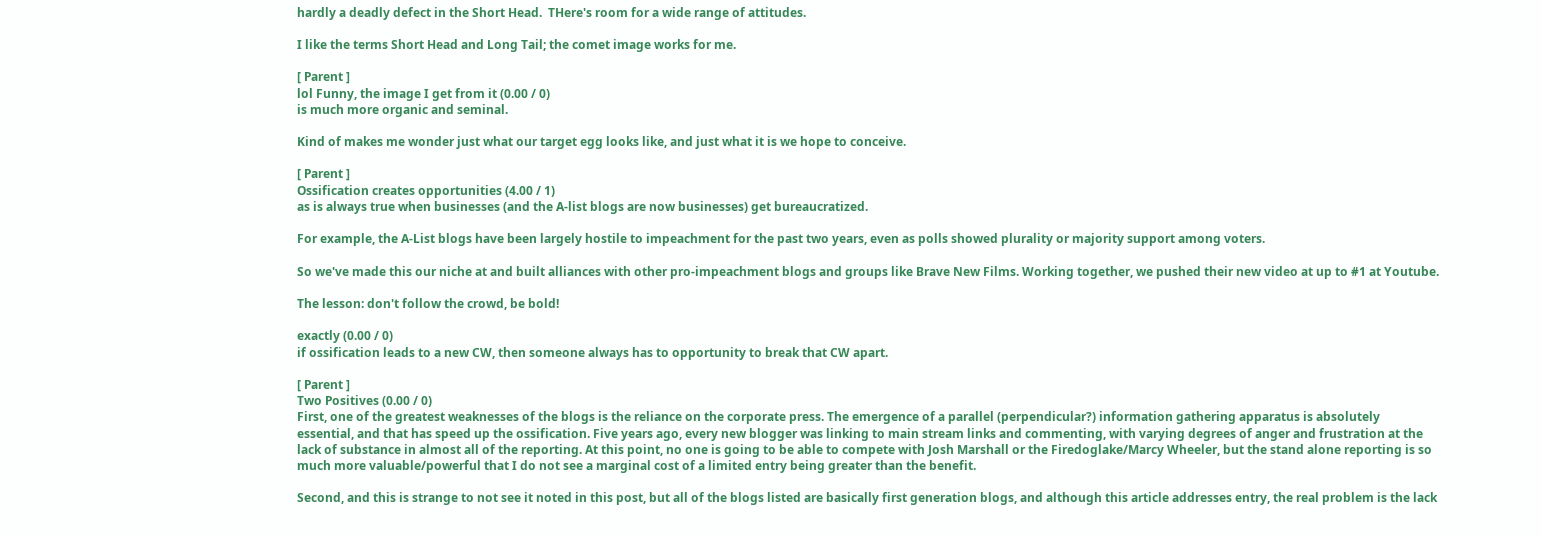hardly a deadly defect in the Short Head.  THere's room for a wide range of attitudes.

I like the terms Short Head and Long Tail; the comet image works for me.

[ Parent ]
lol Funny, the image I get from it (0.00 / 0)
is much more organic and seminal.

Kind of makes me wonder just what our target egg looks like, and just what it is we hope to conceive.

[ Parent ]
Ossification creates opportunities (4.00 / 1)
as is always true when businesses (and the A-list blogs are now businesses) get bureaucratized.

For example, the A-List blogs have been largely hostile to impeachment for the past two years, even as polls showed plurality or majority support among voters.

So we've made this our niche at and built alliances with other pro-impeachment blogs and groups like Brave New Films. Working together, we pushed their new video at up to #1 at Youtube.

The lesson: don't follow the crowd, be bold!

exactly (0.00 / 0)
if ossification leads to a new CW, then someone always has to opportunity to break that CW apart.

[ Parent ]
Two Positives (0.00 / 0)
First, one of the greatest weaknesses of the blogs is the reliance on the corporate press. The emergence of a parallel (perpendicular?) information gathering apparatus is absolutely essential, and that has speed up the ossification. Five years ago, every new blogger was linking to main stream links and commenting, with varying degrees of anger and frustration at the lack of substance in almost all of the reporting. At this point, no one is going to be able to compete with Josh Marshall or the Firedoglake/Marcy Wheeler, but the stand alone reporting is so much more valuable/powerful that I do not see a marginal cost of a limited entry being greater than the benefit.

Second, and this is strange to not see it noted in this post, but all of the blogs listed are basically first generation blogs, and although this article addresses entry, the real problem is the lack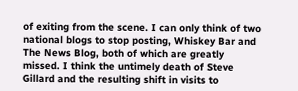of exiting from the scene. I can only think of two national blogs to stop posting, Whiskey Bar and The News Blog, both of which are greatly missed. I think the untimely death of Steve Gillard and the resulting shift in visits to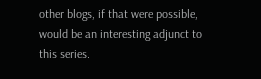other blogs, if that were possible, would be an interesting adjunct to this series.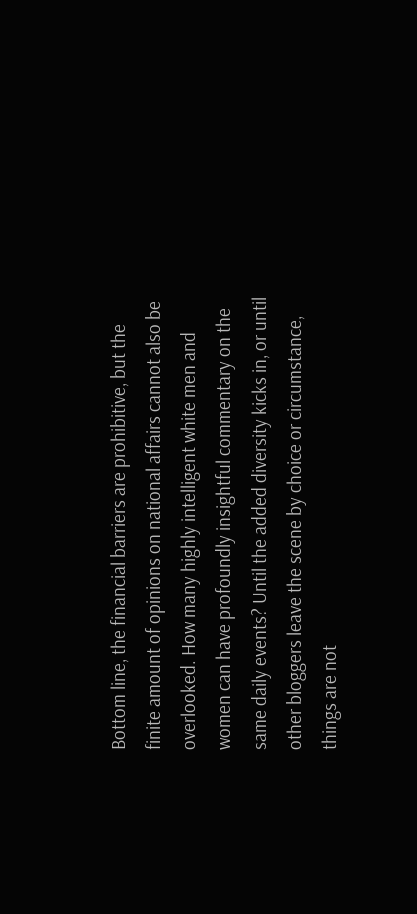Bottom line, the financial barriers are prohibitive, but the finite amount of opinions on national affairs cannot also be overlooked. How many highly intelligent white men and women can have profoundly insightful commentary on the same daily events? Until the added diversity kicks in, or until other bloggers leave the scene by choice or circumstance, things are not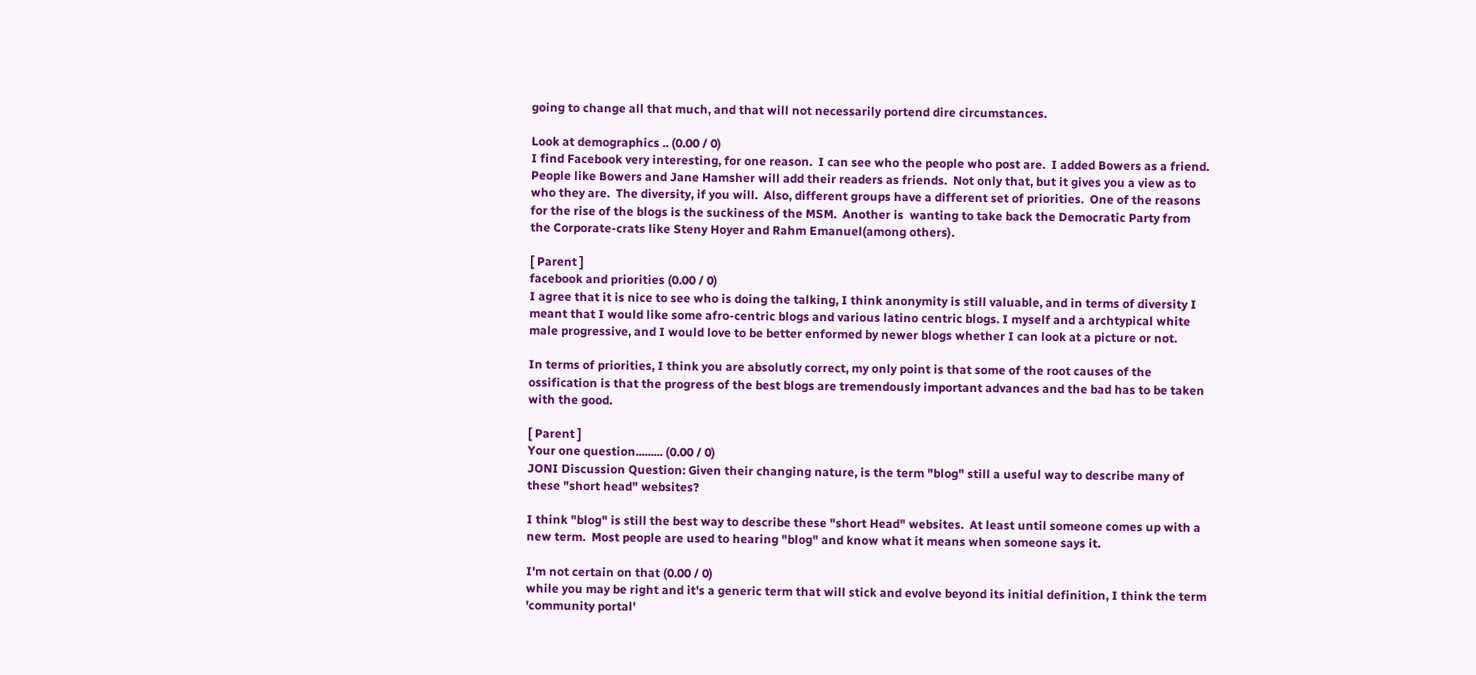going to change all that much, and that will not necessarily portend dire circumstances.

Look at demographics .. (0.00 / 0)
I find Facebook very interesting, for one reason.  I can see who the people who post are.  I added Bowers as a friend.  People like Bowers and Jane Hamsher will add their readers as friends.  Not only that, but it gives you a view as to who they are.  The diversity, if you will.  Also, different groups have a different set of priorities.  One of the reasons for the rise of the blogs is the suckiness of the MSM.  Another is  wanting to take back the Democratic Party from the Corporate-crats like Steny Hoyer and Rahm Emanuel(among others).

[ Parent ]
facebook and priorities (0.00 / 0)
I agree that it is nice to see who is doing the talking, I think anonymity is still valuable, and in terms of diversity I meant that I would like some afro-centric blogs and various latino centric blogs. I myself and a archtypical white male progressive, and I would love to be better enformed by newer blogs whether I can look at a picture or not.

In terms of priorities, I think you are absolutly correct, my only point is that some of the root causes of the ossification is that the progress of the best blogs are tremendously important advances and the bad has to be taken with the good.

[ Parent ]
Your one question......... (0.00 / 0)
JONI Discussion Question: Given their changing nature, is the term "blog" still a useful way to describe many of these "short head" websites?

I think "blog" is still the best way to describe these "short Head" websites.  At least until someone comes up with a new term.  Most people are used to hearing "blog" and know what it means when someone says it.

I'm not certain on that (0.00 / 0)
while you may be right and it's a generic term that will stick and evolve beyond its initial definition, I think the term 'community portal'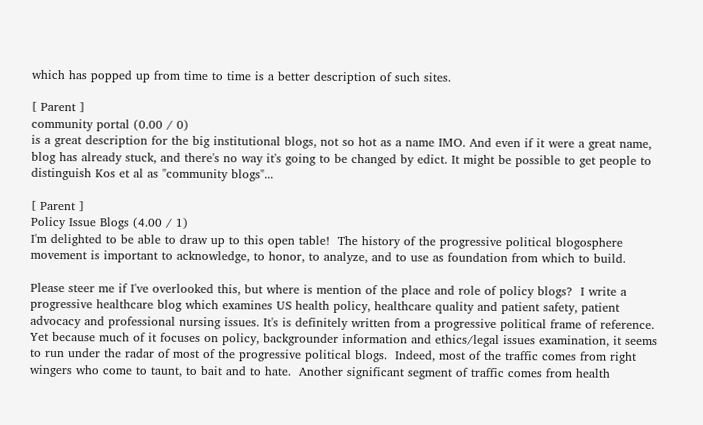which has popped up from time to time is a better description of such sites.

[ Parent ]
community portal (0.00 / 0)
is a great description for the big institutional blogs, not so hot as a name IMO. And even if it were a great name, blog has already stuck, and there's no way it's going to be changed by edict. It might be possible to get people to distinguish Kos et al as "community blogs"...

[ Parent ]
Policy Issue Blogs (4.00 / 1)
I'm delighted to be able to draw up to this open table!  The history of the progressive political blogosphere movement is important to acknowledge, to honor, to analyze, and to use as foundation from which to build.

Please steer me if I've overlooked this, but where is mention of the place and role of policy blogs?  I write a progressive healthcare blog which examines US health policy, healthcare quality and patient safety, patient advocacy and professional nursing issues. It's is definitely written from a progressive political frame of reference.  Yet because much of it focuses on policy, backgrounder information and ethics/legal issues examination, it seems to run under the radar of most of the progressive political blogs.  Indeed, most of the traffic comes from right wingers who come to taunt, to bait and to hate.  Another significant segment of traffic comes from health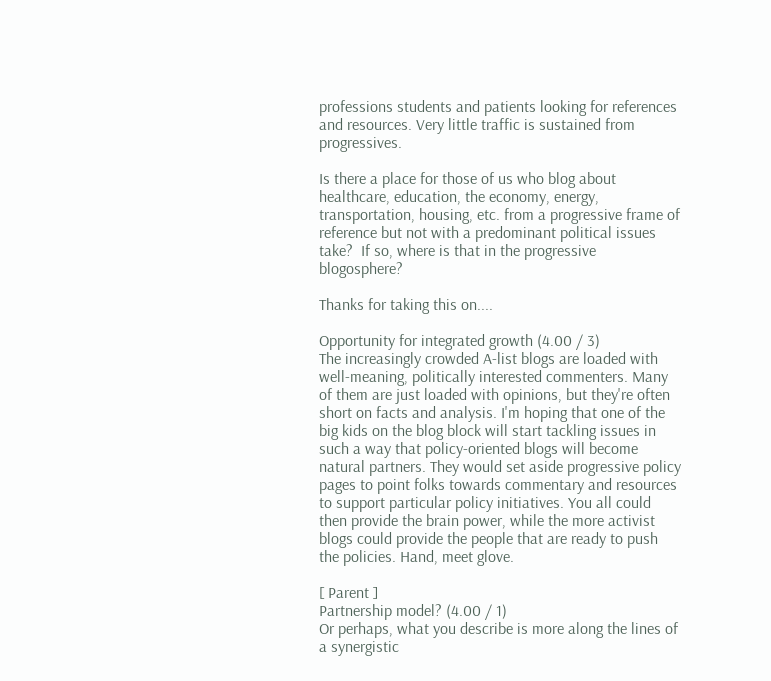professions students and patients looking for references and resources. Very little traffic is sustained from progressives.

Is there a place for those of us who blog about healthcare, education, the economy, energy, transportation, housing, etc. from a progressive frame of reference but not with a predominant political issues take?  If so, where is that in the progressive blogosphere?

Thanks for taking this on....

Opportunity for integrated growth (4.00 / 3)
The increasingly crowded A-list blogs are loaded with well-meaning, politically interested commenters. Many of them are just loaded with opinions, but they're often short on facts and analysis. I'm hoping that one of the big kids on the blog block will start tackling issues in such a way that policy-oriented blogs will become natural partners. They would set aside progressive policy pages to point folks towards commentary and resources to support particular policy initiatives. You all could then provide the brain power, while the more activist blogs could provide the people that are ready to push the policies. Hand, meet glove.

[ Parent ]
Partnership model? (4.00 / 1)
Or perhaps, what you describe is more along the lines of a synergistic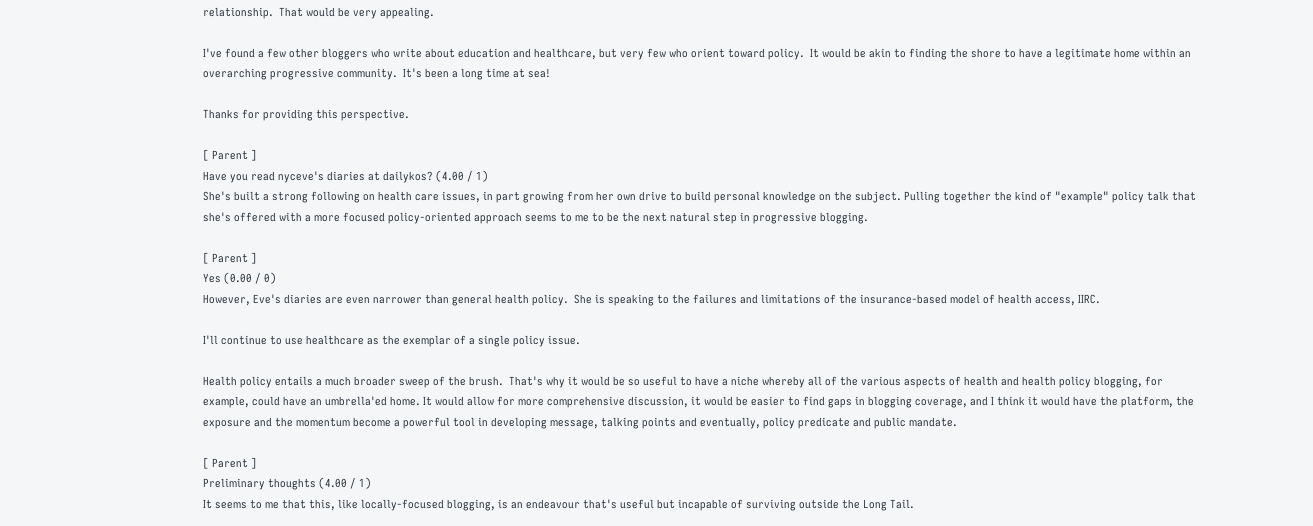relationship.  That would be very appealing.

I've found a few other bloggers who write about education and healthcare, but very few who orient toward policy.  It would be akin to finding the shore to have a legitimate home within an overarching progressive community.  It's been a long time at sea!

Thanks for providing this perspective.

[ Parent ]
Have you read nyceve's diaries at dailykos? (4.00 / 1)
She's built a strong following on health care issues, in part growing from her own drive to build personal knowledge on the subject. Pulling together the kind of "example" policy talk that she's offered with a more focused policy-oriented approach seems to me to be the next natural step in progressive blogging.

[ Parent ]
Yes (0.00 / 0)
However, Eve's diaries are even narrower than general health policy.  She is speaking to the failures and limitations of the insurance-based model of health access, IIRC.

I'll continue to use healthcare as the exemplar of a single policy issue.

Health policy entails a much broader sweep of the brush.  That's why it would be so useful to have a niche whereby all of the various aspects of health and health policy blogging, for example, could have an umbrella'ed home. It would allow for more comprehensive discussion, it would be easier to find gaps in blogging coverage, and I think it would have the platform, the exposure and the momentum become a powerful tool in developing message, talking points and eventually, policy predicate and public mandate.

[ Parent ]
Preliminary thoughts (4.00 / 1)
It seems to me that this, like locally-focused blogging, is an endeavour that's useful but incapable of surviving outside the Long Tail.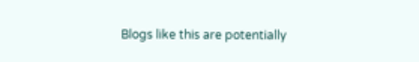Blogs like this are potentially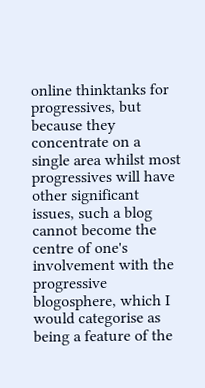online thinktanks for progressives, but because they concentrate on a single area whilst most progressives will have other significant issues, such a blog cannot become the centre of one's involvement with the progressive blogosphere, which I would categorise as being a feature of the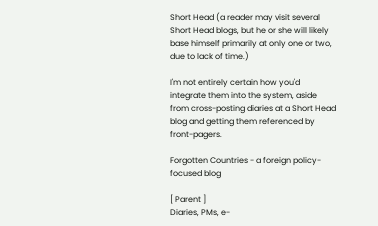Short Head (a reader may visit several Short Head blogs, but he or she will likely base himself primarily at only one or two, due to lack of time.)

I'm not entirely certain how you'd integrate them into the system, aside from cross-posting diaries at a Short Head blog and getting them referenced by front-pagers.

Forgotten Countries - a foreign policy-focused blog

[ Parent ]
Diaries, PMs, e-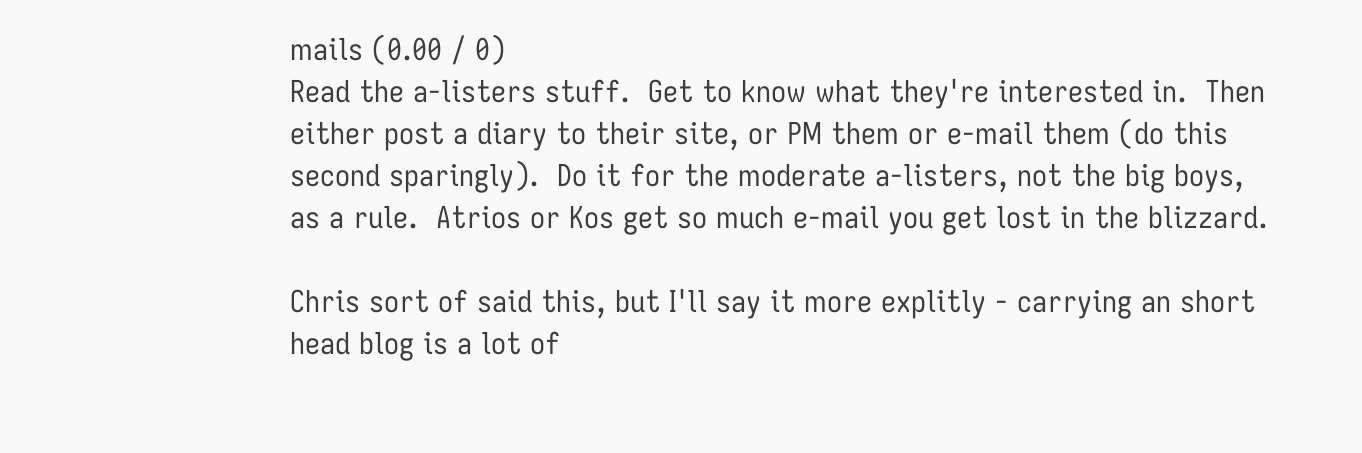mails (0.00 / 0)
Read the a-listers stuff.  Get to know what they're interested in.  Then either post a diary to their site, or PM them or e-mail them (do this second sparingly).  Do it for the moderate a-listers, not the big boys, as a rule.  Atrios or Kos get so much e-mail you get lost in the blizzard.

Chris sort of said this, but I'll say it more explitly - carrying an short head blog is a lot of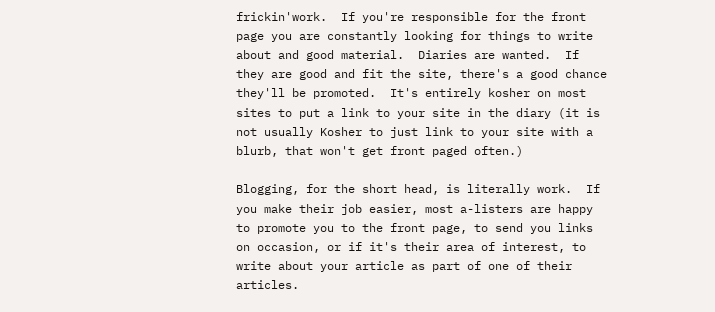frickin'work.  If you're responsible for the front page you are constantly looking for things to write about and good material.  Diaries are wanted.  If they are good and fit the site, there's a good chance they'll be promoted.  It's entirely kosher on most sites to put a link to your site in the diary (it is not usually Kosher to just link to your site with a blurb, that won't get front paged often.)

Blogging, for the short head, is literally work.  If you make their job easier, most a-listers are happy to promote you to the front page, to send you links on occasion, or if it's their area of interest, to write about your article as part of one of their articles.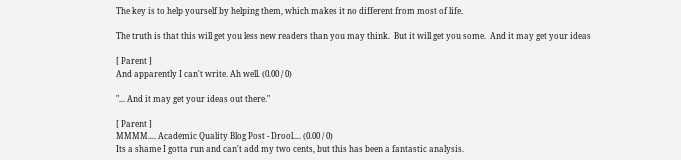The key is to help yourself by helping them, which makes it no different from most of life.

The truth is that this will get you less new readers than you may think.  But it will get you some.  And it may get your ideas

[ Parent ]
And apparently I can't write. Ah well. (0.00 / 0)

"... And it may get your ideas out there."

[ Parent ]
MMMM.... Academic Quality Blog Post - Drool.... (0.00 / 0)
Its a shame I gotta run and can't add my two cents, but this has been a fantastic analysis.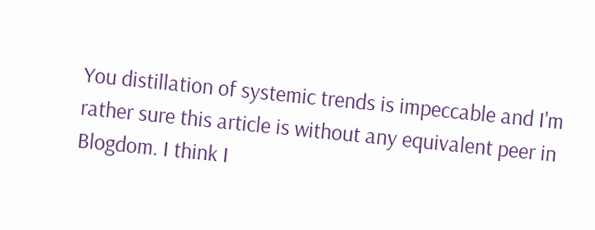You distillation of systemic trends is impeccable and I'm rather sure this article is without any equivalent peer in Blogdom. I think I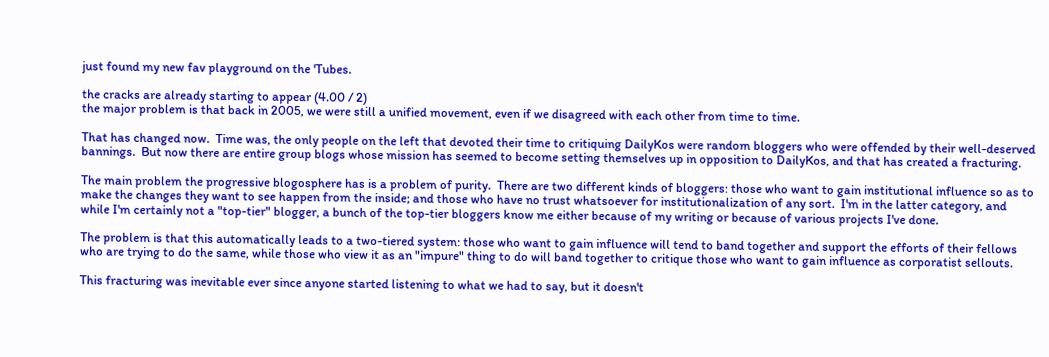just found my new fav playground on the 'Tubes.

the cracks are already starting to appear (4.00 / 2)
the major problem is that back in 2005, we were still a unified movement, even if we disagreed with each other from time to time.

That has changed now.  Time was, the only people on the left that devoted their time to critiquing DailyKos were random bloggers who were offended by their well-deserved bannings.  But now there are entire group blogs whose mission has seemed to become setting themselves up in opposition to DailyKos, and that has created a fracturing.

The main problem the progressive blogosphere has is a problem of purity.  There are two different kinds of bloggers: those who want to gain institutional influence so as to make the changes they want to see happen from the inside; and those who have no trust whatsoever for institutionalization of any sort.  I'm in the latter category, and while I'm certainly not a "top-tier" blogger, a bunch of the top-tier bloggers know me either because of my writing or because of various projects I've done.

The problem is that this automatically leads to a two-tiered system: those who want to gain influence will tend to band together and support the efforts of their fellows who are trying to do the same, while those who view it as an "impure" thing to do will band together to critique those who want to gain influence as corporatist sellouts.

This fracturing was inevitable ever since anyone started listening to what we had to say, but it doesn't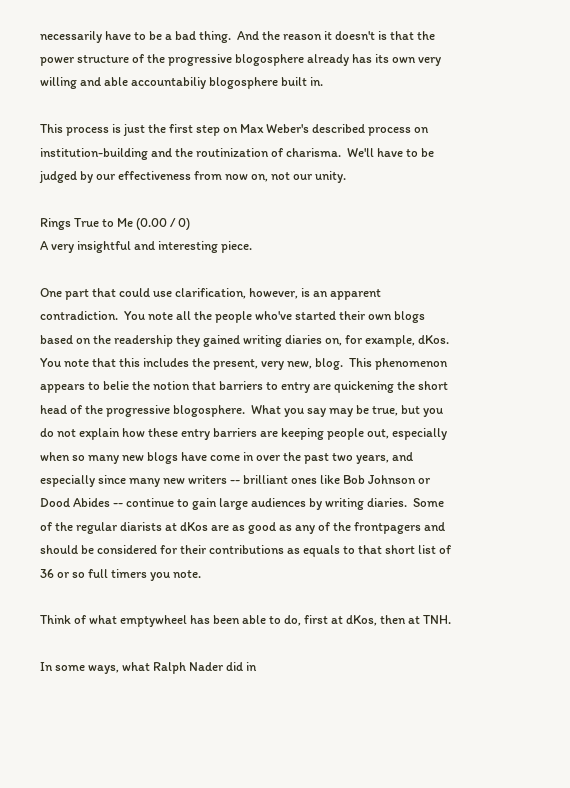necessarily have to be a bad thing.  And the reason it doesn't is that the power structure of the progressive blogosphere already has its own very willing and able accountabiliy blogosphere built in.

This process is just the first step on Max Weber's described process on institution-building and the routinization of charisma.  We'll have to be judged by our effectiveness from now on, not our unity.

Rings True to Me (0.00 / 0)
A very insightful and interesting piece.

One part that could use clarification, however, is an apparent contradiction.  You note all the people who've started their own blogs based on the readership they gained writing diaries on, for example, dKos.  You note that this includes the present, very new, blog.  This phenomenon appears to belie the notion that barriers to entry are quickening the short head of the progressive blogosphere.  What you say may be true, but you do not explain how these entry barriers are keeping people out, especially when so many new blogs have come in over the past two years, and especially since many new writers -- brilliant ones like Bob Johnson or Dood Abides -- continue to gain large audiences by writing diaries.  Some of the regular diarists at dKos are as good as any of the frontpagers and should be considered for their contributions as equals to that short list of 36 or so full timers you note.

Think of what emptywheel has been able to do, first at dKos, then at TNH.

In some ways, what Ralph Nader did in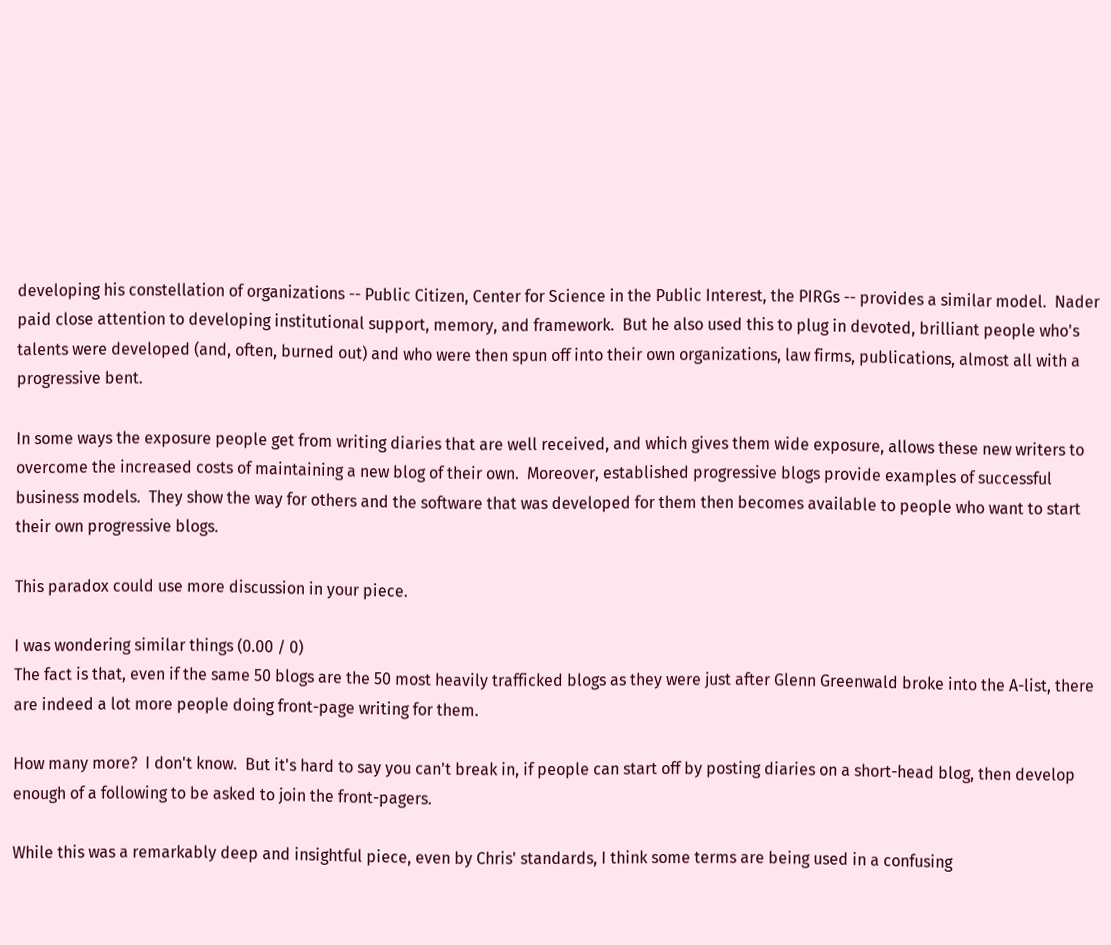developing his constellation of organizations -- Public Citizen, Center for Science in the Public Interest, the PIRGs -- provides a similar model.  Nader paid close attention to developing institutional support, memory, and framework.  But he also used this to plug in devoted, brilliant people who's talents were developed (and, often, burned out) and who were then spun off into their own organizations, law firms, publications, almost all with a progressive bent.

In some ways the exposure people get from writing diaries that are well received, and which gives them wide exposure, allows these new writers to overcome the increased costs of maintaining a new blog of their own.  Moreover, established progressive blogs provide examples of successful business models.  They show the way for others and the software that was developed for them then becomes available to people who want to start their own progressive blogs.

This paradox could use more discussion in your piece.

I was wondering similar things (0.00 / 0)
The fact is that, even if the same 50 blogs are the 50 most heavily trafficked blogs as they were just after Glenn Greenwald broke into the A-list, there are indeed a lot more people doing front-page writing for them.

How many more?  I don't know.  But it's hard to say you can't break in, if people can start off by posting diaries on a short-head blog, then develop enough of a following to be asked to join the front-pagers.

While this was a remarkably deep and insightful piece, even by Chris' standards, I think some terms are being used in a confusing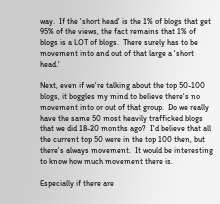way.  If the 'short head' is the 1% of blogs that get 95% of the views, the fact remains that 1% of blogs is a LOT of blogs.  There surely has to be movement into and out of that large a 'short head.'

Next, even if we're talking about the top 50-100 blogs, it boggles my mind to believe there's no movement into or out of that group.  Do we really have the same 50 most heavily trafficked blogs that we did 18-20 months ago?  I'd believe that all the current top 50 were in the top 100 then, but there's always movement.  It would be interesting to know how much movement there is.

Especially if there are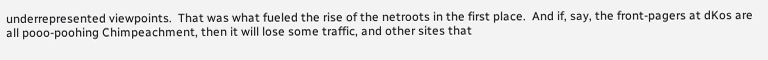underrepresented viewpoints.  That was what fueled the rise of the netroots in the first place.  And if, say, the front-pagers at dKos are all pooo-poohing Chimpeachment, then it will lose some traffic, and other sites that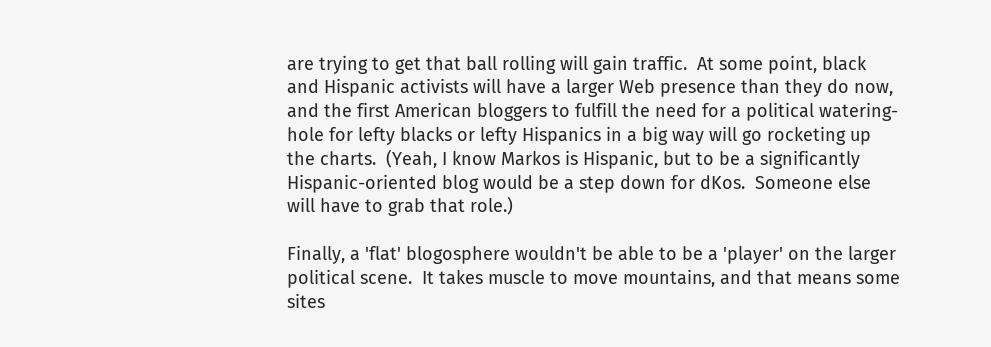are trying to get that ball rolling will gain traffic.  At some point, black and Hispanic activists will have a larger Web presence than they do now, and the first American bloggers to fulfill the need for a political watering-hole for lefty blacks or lefty Hispanics in a big way will go rocketing up the charts.  (Yeah, I know Markos is Hispanic, but to be a significantly Hispanic-oriented blog would be a step down for dKos.  Someone else will have to grab that role.)

Finally, a 'flat' blogosphere wouldn't be able to be a 'player' on the larger political scene.  It takes muscle to move mountains, and that means some sites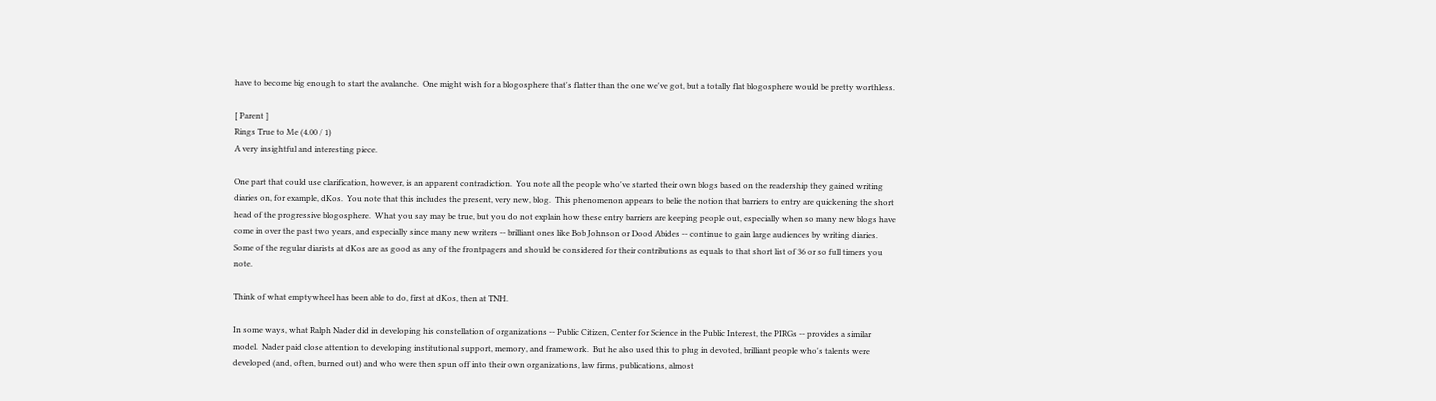have to become big enough to start the avalanche.  One might wish for a blogosphere that's flatter than the one we've got, but a totally flat blogosphere would be pretty worthless.

[ Parent ]
Rings True to Me (4.00 / 1)
A very insightful and interesting piece.

One part that could use clarification, however, is an apparent contradiction.  You note all the people who've started their own blogs based on the readership they gained writing diaries on, for example, dKos.  You note that this includes the present, very new, blog.  This phenomenon appears to belie the notion that barriers to entry are quickening the short head of the progressive blogosphere.  What you say may be true, but you do not explain how these entry barriers are keeping people out, especially when so many new blogs have come in over the past two years, and especially since many new writers -- brilliant ones like Bob Johnson or Dood Abides -- continue to gain large audiences by writing diaries.  Some of the regular diarists at dKos are as good as any of the frontpagers and should be considered for their contributions as equals to that short list of 36 or so full timers you note.

Think of what emptywheel has been able to do, first at dKos, then at TNH.

In some ways, what Ralph Nader did in developing his constellation of organizations -- Public Citizen, Center for Science in the Public Interest, the PIRGs -- provides a similar model.  Nader paid close attention to developing institutional support, memory, and framework.  But he also used this to plug in devoted, brilliant people who's talents were developed (and, often, burned out) and who were then spun off into their own organizations, law firms, publications, almost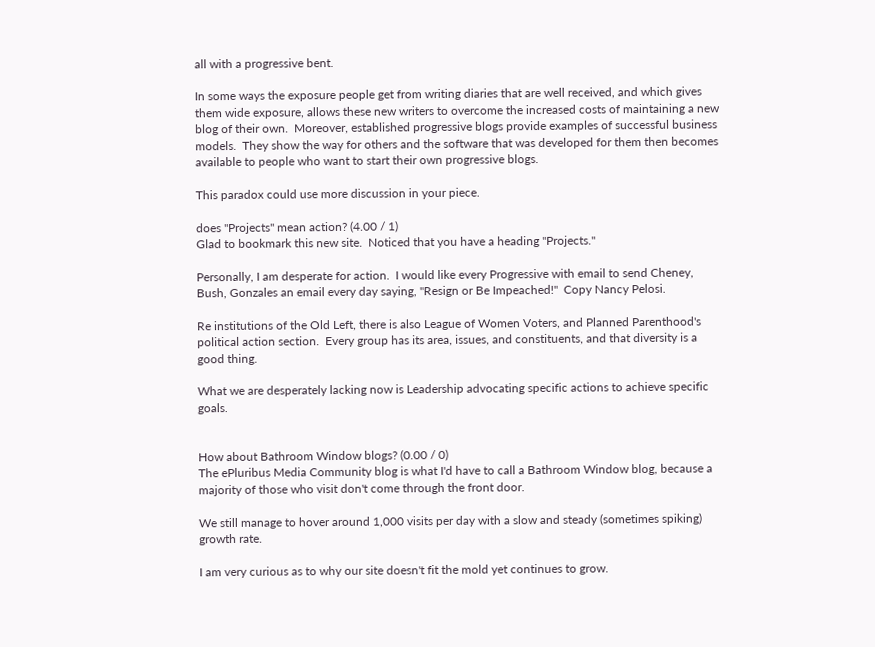all with a progressive bent.

In some ways the exposure people get from writing diaries that are well received, and which gives them wide exposure, allows these new writers to overcome the increased costs of maintaining a new blog of their own.  Moreover, established progressive blogs provide examples of successful business models.  They show the way for others and the software that was developed for them then becomes available to people who want to start their own progressive blogs.

This paradox could use more discussion in your piece.

does "Projects" mean action? (4.00 / 1)
Glad to bookmark this new site.  Noticed that you have a heading "Projects."

Personally, I am desperate for action.  I would like every Progressive with email to send Cheney, Bush, Gonzales an email every day saying, "Resign or Be Impeached!"  Copy Nancy Pelosi.

Re institutions of the Old Left, there is also League of Women Voters, and Planned Parenthood's political action section.  Every group has its area, issues, and constituents, and that diversity is a good thing.

What we are desperately lacking now is Leadership advocating specific actions to achieve specific goals.


How about Bathroom Window blogs? (0.00 / 0)
The ePluribus Media Community blog is what I'd have to call a Bathroom Window blog, because a majority of those who visit don't come through the front door.

We still manage to hover around 1,000 visits per day with a slow and steady (sometimes spiking) growth rate.

I am very curious as to why our site doesn't fit the mold yet continues to grow.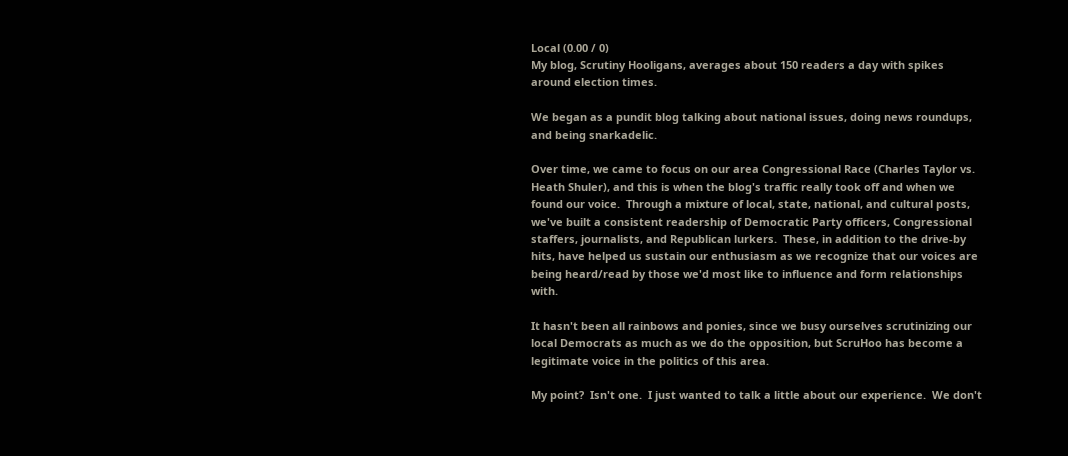Local (0.00 / 0)
My blog, Scrutiny Hooligans, averages about 150 readers a day with spikes around election times.

We began as a pundit blog talking about national issues, doing news roundups, and being snarkadelic.

Over time, we came to focus on our area Congressional Race (Charles Taylor vs. Heath Shuler), and this is when the blog's traffic really took off and when we found our voice.  Through a mixture of local, state, national, and cultural posts, we've built a consistent readership of Democratic Party officers, Congressional staffers, journalists, and Republican lurkers.  These, in addition to the drive-by hits, have helped us sustain our enthusiasm as we recognize that our voices are being heard/read by those we'd most like to influence and form relationships with.

It hasn't been all rainbows and ponies, since we busy ourselves scrutinizing our local Democrats as much as we do the opposition, but ScruHoo has become a legitimate voice in the politics of this area.

My point?  Isn't one.  I just wanted to talk a little about our experience.  We don't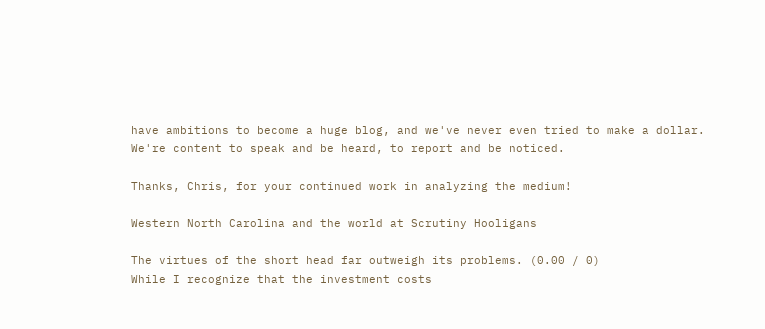have ambitions to become a huge blog, and we've never even tried to make a dollar.  We're content to speak and be heard, to report and be noticed.

Thanks, Chris, for your continued work in analyzing the medium!

Western North Carolina and the world at Scrutiny Hooligans

The virtues of the short head far outweigh its problems. (0.00 / 0)
While I recognize that the investment costs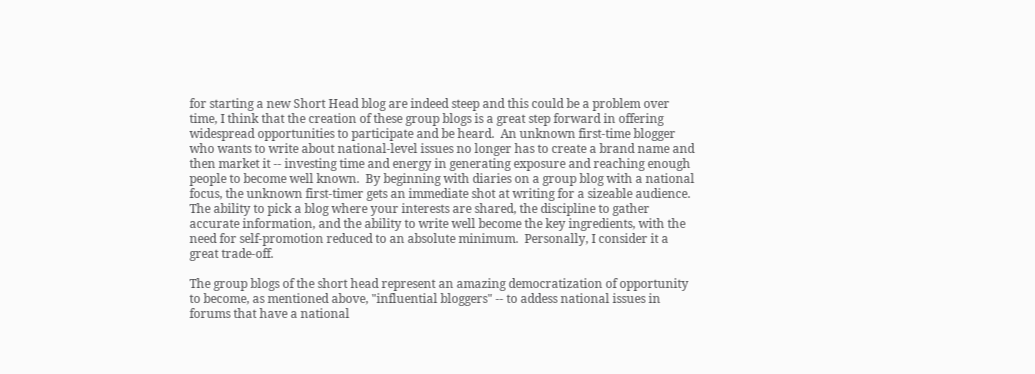for starting a new Short Head blog are indeed steep and this could be a problem over time, I think that the creation of these group blogs is a great step forward in offering widespread opportunities to participate and be heard.  An unknown first-time blogger who wants to write about national-level issues no longer has to create a brand name and then market it -- investing time and energy in generating exposure and reaching enough people to become well known.  By beginning with diaries on a group blog with a national focus, the unknown first-timer gets an immediate shot at writing for a sizeable audience.  The ability to pick a blog where your interests are shared, the discipline to gather accurate information, and the ability to write well become the key ingredients, with the need for self-promotion reduced to an absolute minimum.  Personally, I consider it a great trade-off.

The group blogs of the short head represent an amazing democratization of opportunity to become, as mentioned above, "influential bloggers" -- to addess national issues in forums that have a national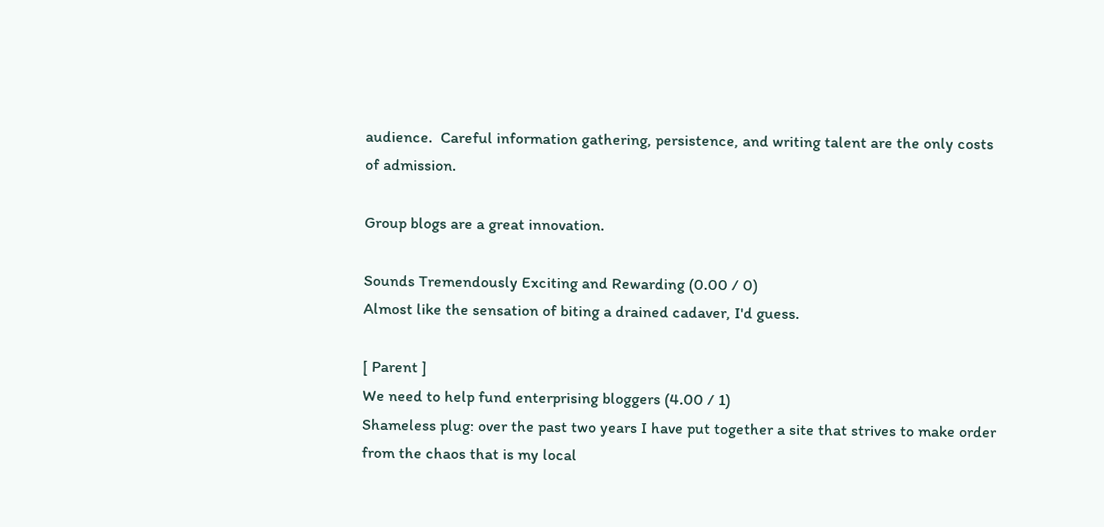audience.  Careful information gathering, persistence, and writing talent are the only costs of admission.

Group blogs are a great innovation.

Sounds Tremendously Exciting and Rewarding (0.00 / 0)
Almost like the sensation of biting a drained cadaver, I'd guess.

[ Parent ]
We need to help fund enterprising bloggers (4.00 / 1)
Shameless plug: over the past two years I have put together a site that strives to make order from the chaos that is my local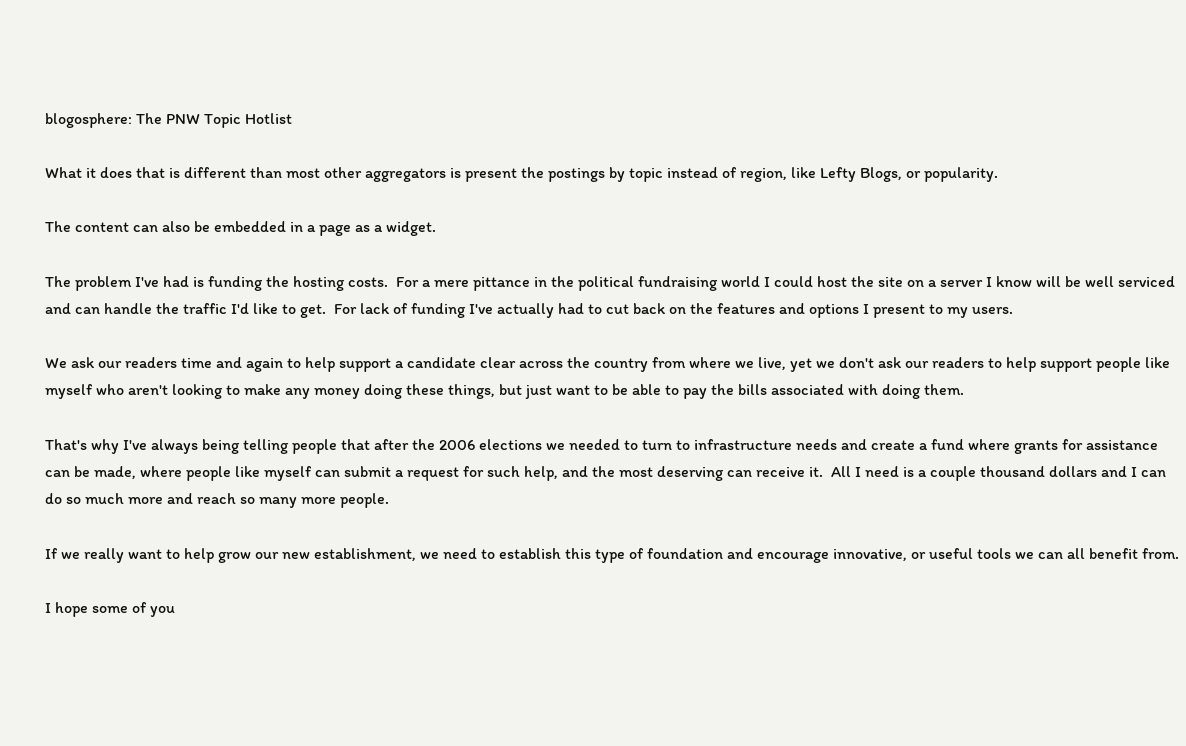blogosphere: The PNW Topic Hotlist

What it does that is different than most other aggregators is present the postings by topic instead of region, like Lefty Blogs, or popularity.

The content can also be embedded in a page as a widget.

The problem I've had is funding the hosting costs.  For a mere pittance in the political fundraising world I could host the site on a server I know will be well serviced and can handle the traffic I'd like to get.  For lack of funding I've actually had to cut back on the features and options I present to my users.

We ask our readers time and again to help support a candidate clear across the country from where we live, yet we don't ask our readers to help support people like myself who aren't looking to make any money doing these things, but just want to be able to pay the bills associated with doing them.

That's why I've always being telling people that after the 2006 elections we needed to turn to infrastructure needs and create a fund where grants for assistance can be made, where people like myself can submit a request for such help, and the most deserving can receive it.  All I need is a couple thousand dollars and I can do so much more and reach so many more people.

If we really want to help grow our new establishment, we need to establish this type of foundation and encourage innovative, or useful tools we can all benefit from.

I hope some of you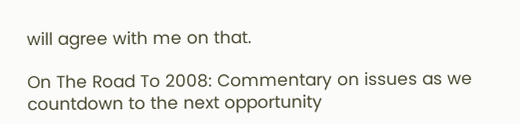will agree with me on that.

On The Road To 2008: Commentary on issues as we countdown to the next opportunity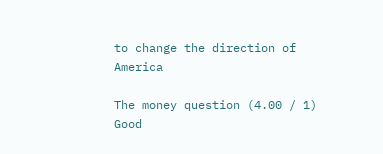to change the direction of America

The money question (4.00 / 1)
Good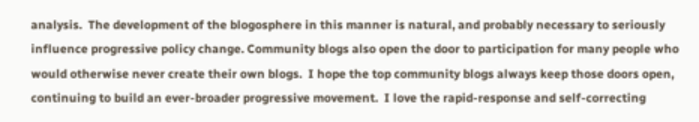analysis.  The development of the blogosphere in this manner is natural, and probably necessary to seriously influence progressive policy change. Community blogs also open the door to participation for many people who would otherwise never create their own blogs.  I hope the top community blogs always keep those doors open, continuing to build an ever-broader progressive movement.  I love the rapid-response and self-correcting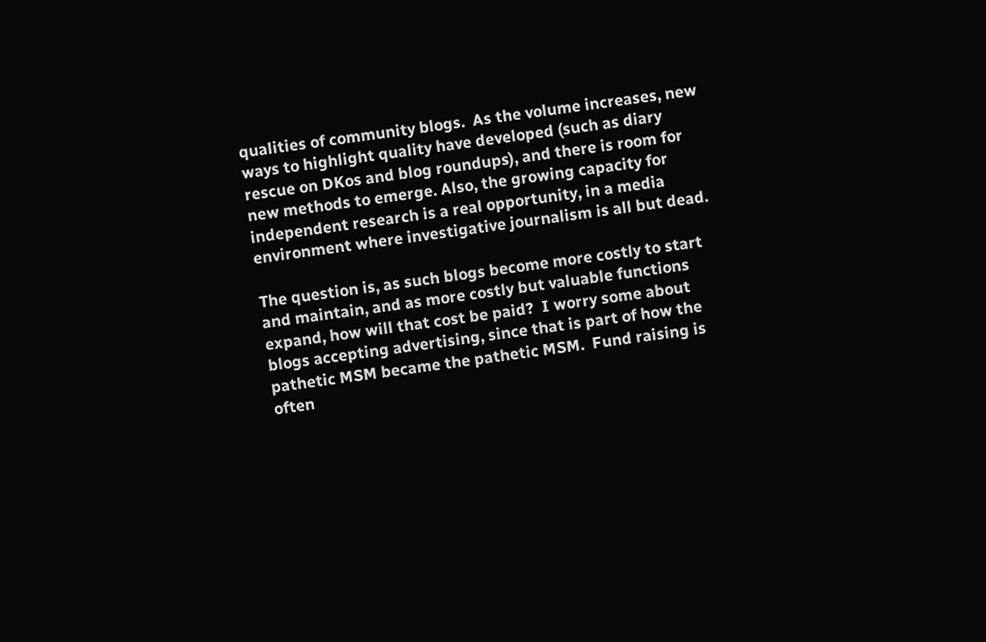qualities of community blogs.  As the volume increases, new ways to highlight quality have developed (such as diary rescue on DKos and blog roundups), and there is room for new methods to emerge. Also, the growing capacity for independent research is a real opportunity, in a media environment where investigative journalism is all but dead.

The question is, as such blogs become more costly to start and maintain, and as more costly but valuable functions expand, how will that cost be paid?  I worry some about blogs accepting advertising, since that is part of how the pathetic MSM became the pathetic MSM.  Fund raising is often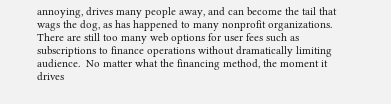annoying, drives many people away, and can become the tail that wags the dog, as has happened to many nonprofit organizations.  There are still too many web options for user fees such as subscriptions to finance operations without dramatically limiting audience.  No matter what the financing method, the moment it drives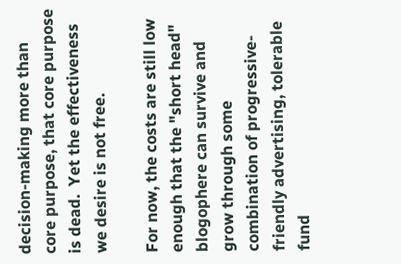decision-making more than core purpose, that core purpose is dead.  Yet the effectiveness we desire is not free.

For now, the costs are still low enough that the "short head" blogophere can survive and grow through some combination of progressive-friendly advertising, tolerable fund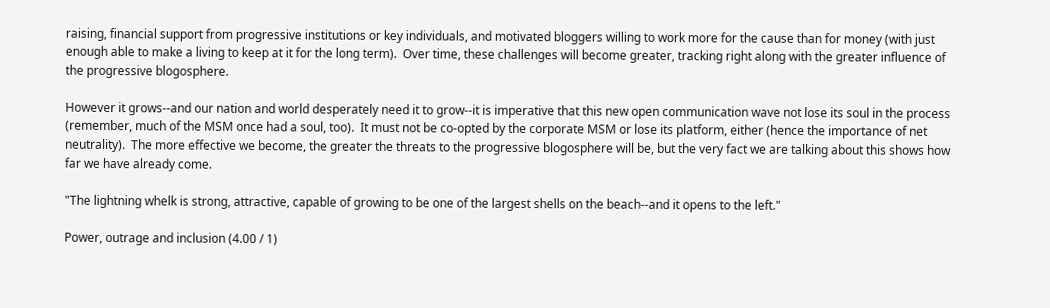raising, financial support from progressive institutions or key individuals, and motivated bloggers willing to work more for the cause than for money (with just enough able to make a living to keep at it for the long term).  Over time, these challenges will become greater, tracking right along with the greater influence of the progressive blogosphere.

However it grows--and our nation and world desperately need it to grow--it is imperative that this new open communication wave not lose its soul in the process (remember, much of the MSM once had a soul, too).  It must not be co-opted by the corporate MSM or lose its platform, either (hence the importance of net neutrality).  The more effective we become, the greater the threats to the progressive blogosphere will be, but the very fact we are talking about this shows how far we have already come.

"The lightning whelk is strong, attractive, capable of growing to be one of the largest shells on the beach--and it opens to the left."

Power, outrage and inclusion (4.00 / 1)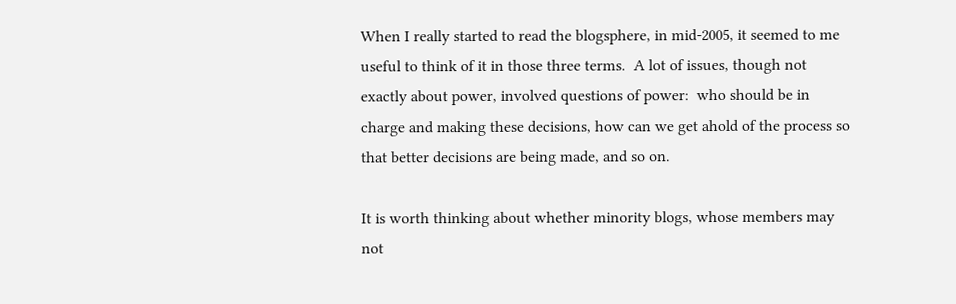When I really started to read the blogsphere, in mid-2005, it seemed to me useful to think of it in those three terms.  A lot of issues, though not exactly about power, involved questions of power:  who should be in charge and making these decisions, how can we get ahold of the process so that better decisions are being made, and so on.

It is worth thinking about whether minority blogs, whose members may not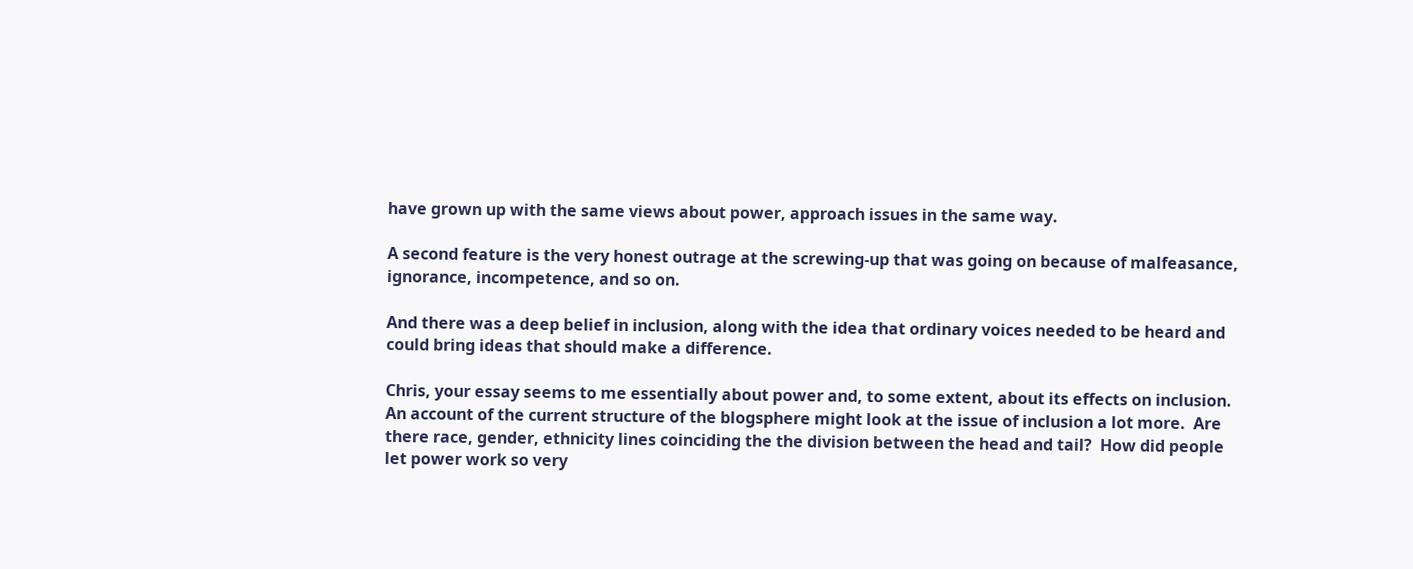have grown up with the same views about power, approach issues in the same way.

A second feature is the very honest outrage at the screwing-up that was going on because of malfeasance, ignorance, incompetence, and so on.

And there was a deep belief in inclusion, along with the idea that ordinary voices needed to be heard and could bring ideas that should make a difference.

Chris, your essay seems to me essentially about power and, to some extent, about its effects on inclusion.  An account of the current structure of the blogsphere might look at the issue of inclusion a lot more.  Are there race, gender, ethnicity lines coinciding the the division between the head and tail?  How did people let power work so very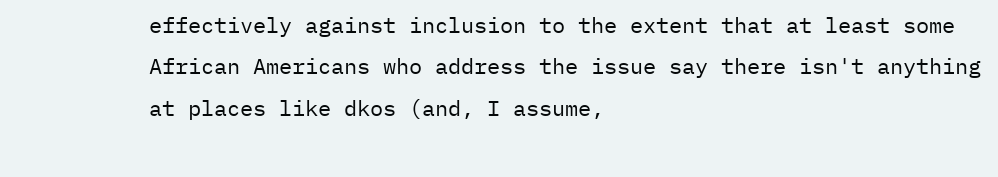effectively against inclusion to the extent that at least some African Americans who address the issue say there isn't anything at places like dkos (and, I assume,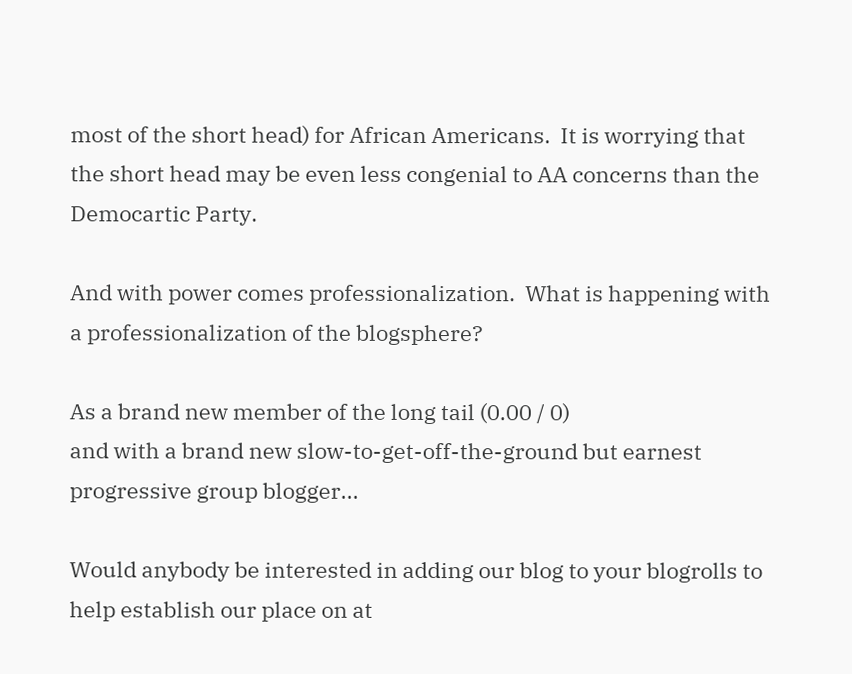most of the short head) for African Americans.  It is worrying that the short head may be even less congenial to AA concerns than the Democartic Party.

And with power comes professionalization.  What is happening with a professionalization of the blogsphere?

As a brand new member of the long tail (0.00 / 0)
and with a brand new slow-to-get-off-the-ground but earnest progressive group blogger...

Would anybody be interested in adding our blog to your blogrolls to help establish our place on at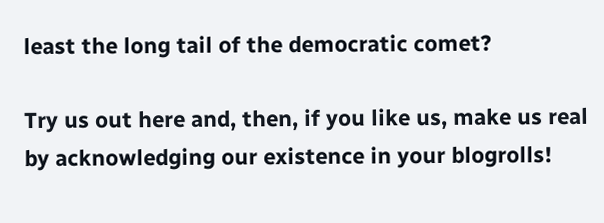least the long tail of the democratic comet?

Try us out here and, then, if you like us, make us real by acknowledging our existence in your blogrolls!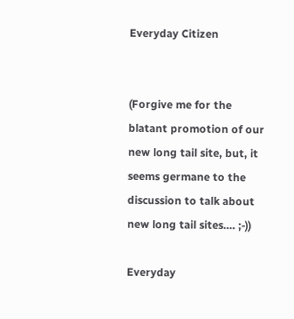Everyday Citizen


(Forgive me for the blatant promotion of our new long tail site, but, it seems germane to the discussion to talk about new long tail sites.... ;-))

Everyday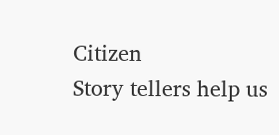Citizen
Story tellers help us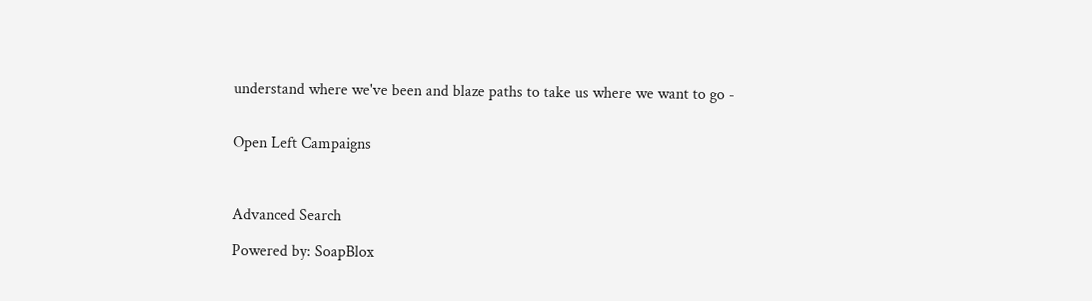understand where we've been and blaze paths to take us where we want to go -


Open Left Campaigns



Advanced Search

Powered by: SoapBlox